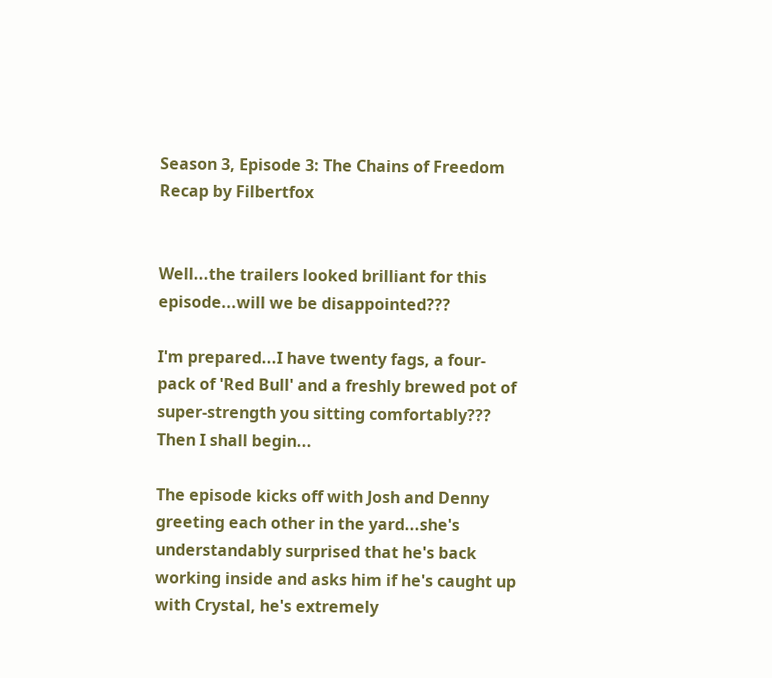Season 3, Episode 3: The Chains of Freedom
Recap by Filbertfox


Well...the trailers looked brilliant for this episode...will we be disappointed???

I'm prepared...I have twenty fags, a four-pack of 'Red Bull' and a freshly brewed pot of super-strength you sitting comfortably??? Then I shall begin...

The episode kicks off with Josh and Denny greeting each other in the yard...she's understandably surprised that he's back working inside and asks him if he's caught up with Crystal, he's extremely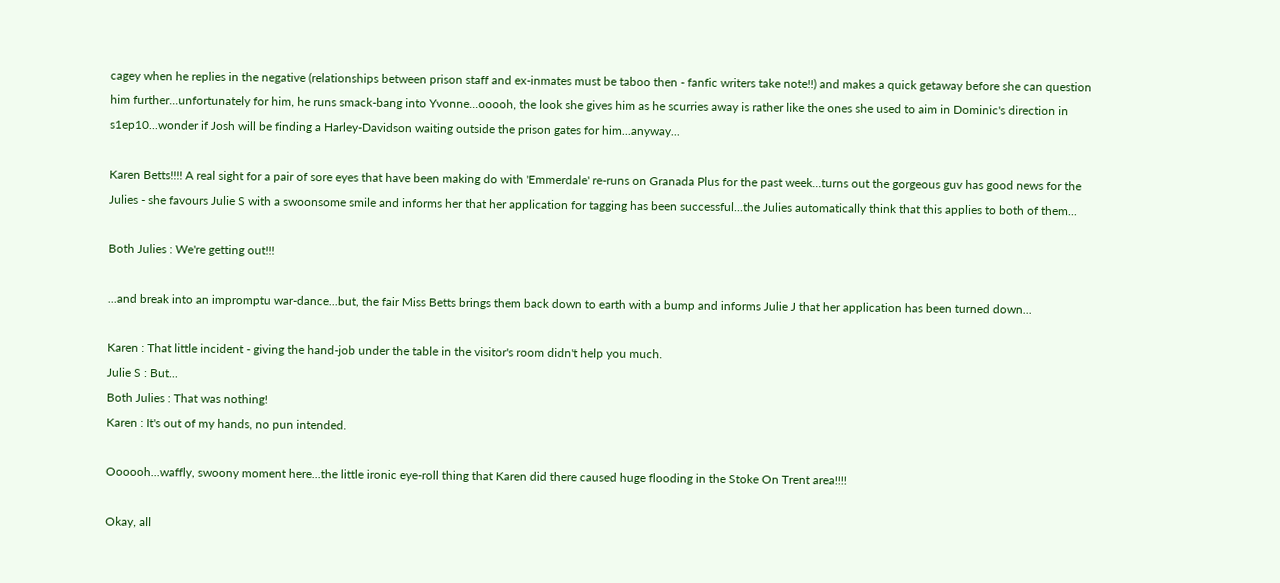cagey when he replies in the negative (relationships between prison staff and ex-inmates must be taboo then - fanfic writers take note!!) and makes a quick getaway before she can question him further...unfortunately for him, he runs smack-bang into Yvonne...ooooh, the look she gives him as he scurries away is rather like the ones she used to aim in Dominic's direction in s1ep10...wonder if Josh will be finding a Harley-Davidson waiting outside the prison gates for him...anyway...

Karen Betts!!!! A real sight for a pair of sore eyes that have been making do with 'Emmerdale' re-runs on Granada Plus for the past week...turns out the gorgeous guv has good news for the Julies - she favours Julie S with a swoonsome smile and informs her that her application for tagging has been successful...the Julies automatically think that this applies to both of them...

Both Julies : We're getting out!!!

...and break into an impromptu war-dance...but, the fair Miss Betts brings them back down to earth with a bump and informs Julie J that her application has been turned down...

Karen : That little incident - giving the hand-job under the table in the visitor's room didn't help you much.
Julie S : But...
Both Julies : That was nothing!
Karen : It's out of my hands, no pun intended.

Oooooh...waffly, swoony moment here...the little ironic eye-roll thing that Karen did there caused huge flooding in the Stoke On Trent area!!!!

Okay, all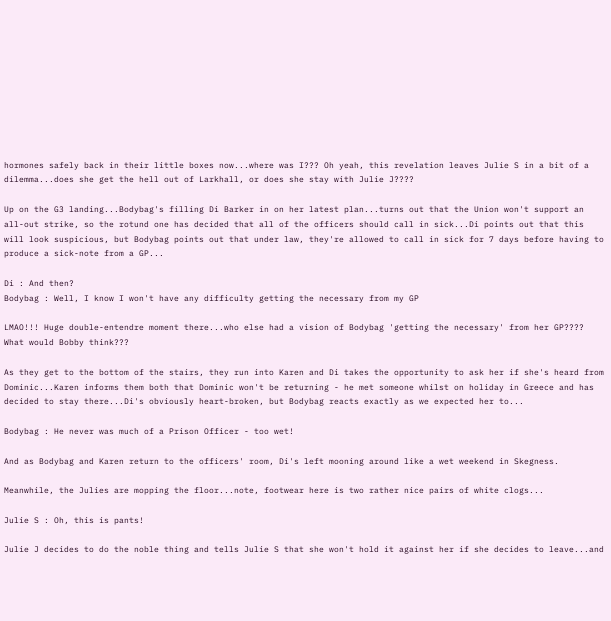hormones safely back in their little boxes now...where was I??? Oh yeah, this revelation leaves Julie S in a bit of a dilemma...does she get the hell out of Larkhall, or does she stay with Julie J????

Up on the G3 landing...Bodybag's filling Di Barker in on her latest plan...turns out that the Union won't support an all-out strike, so the rotund one has decided that all of the officers should call in sick...Di points out that this will look suspicious, but Bodybag points out that under law, they're allowed to call in sick for 7 days before having to produce a sick-note from a GP...

Di : And then?
Bodybag : Well, I know I won't have any difficulty getting the necessary from my GP

LMAO!!! Huge double-entendre moment there...who else had a vision of Bodybag 'getting the necessary' from her GP???? What would Bobby think???

As they get to the bottom of the stairs, they run into Karen and Di takes the opportunity to ask her if she's heard from Dominic...Karen informs them both that Dominic won't be returning - he met someone whilst on holiday in Greece and has decided to stay there...Di's obviously heart-broken, but Bodybag reacts exactly as we expected her to...

Bodybag : He never was much of a Prison Officer - too wet!

And as Bodybag and Karen return to the officers' room, Di's left mooning around like a wet weekend in Skegness.

Meanwhile, the Julies are mopping the floor...note, footwear here is two rather nice pairs of white clogs...

Julie S : Oh, this is pants!

Julie J decides to do the noble thing and tells Julie S that she won't hold it against her if she decides to leave...and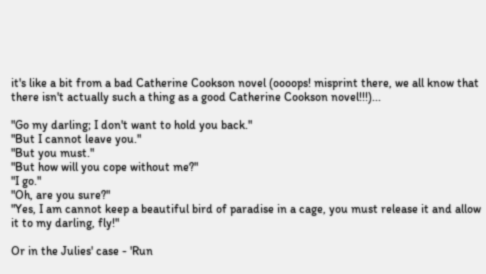it's like a bit from a bad Catherine Cookson novel (oooops! misprint there, we all know that there isn't actually such a thing as a good Catherine Cookson novel!!!)...

"Go my darling; I don't want to hold you back."
"But I cannot leave you."
"But you must."
"But how will you cope without me?"
"I go."
"Oh, are you sure?"
"Yes, I am cannot keep a beautiful bird of paradise in a cage, you must release it and allow it to my darling, fly!"

Or in the Julies' case - 'Run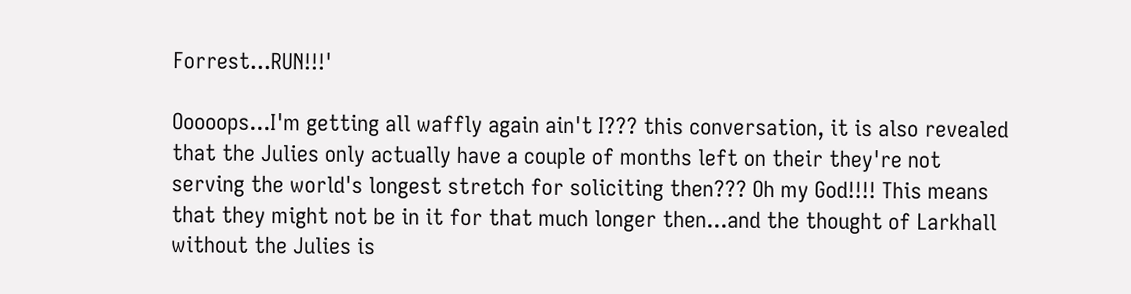Forrest...RUN!!!'

Ooooops...I'm getting all waffly again ain't I??? this conversation, it is also revealed that the Julies only actually have a couple of months left on their they're not serving the world's longest stretch for soliciting then??? Oh my God!!!! This means that they might not be in it for that much longer then...and the thought of Larkhall without the Julies is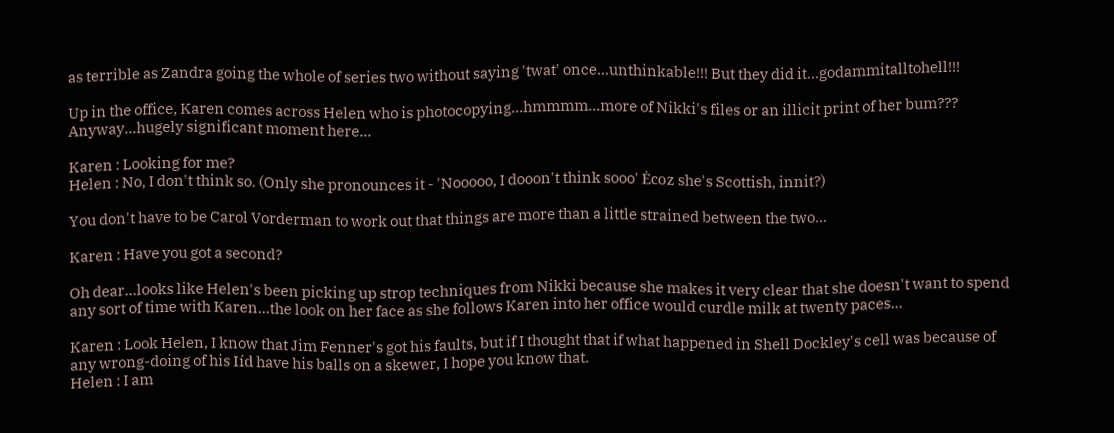as terrible as Zandra going the whole of series two without saying 'twat' once...unthinkable!!! But they did it...godammitalltohell!!!

Up in the office, Karen comes across Helen who is photocopying...hmmmm...more of Nikki's files or an illicit print of her bum??? Anyway...hugely significant moment here...

Karen : Looking for me?
Helen : No, I don't think so. (Only she pronounces it - 'Nooooo, I dooon't think sooo' Ėcoz she's Scottish, innit?)

You don't have to be Carol Vorderman to work out that things are more than a little strained between the two...

Karen : Have you got a second?

Oh dear...looks like Helen's been picking up strop techniques from Nikki because she makes it very clear that she doesn't want to spend any sort of time with Karen...the look on her face as she follows Karen into her office would curdle milk at twenty paces...

Karen : Look Helen, I know that Jim Fenner's got his faults, but if I thought that if what happened in Shell Dockley's cell was because of any wrong-doing of his Iíd have his balls on a skewer, I hope you know that.
Helen : I am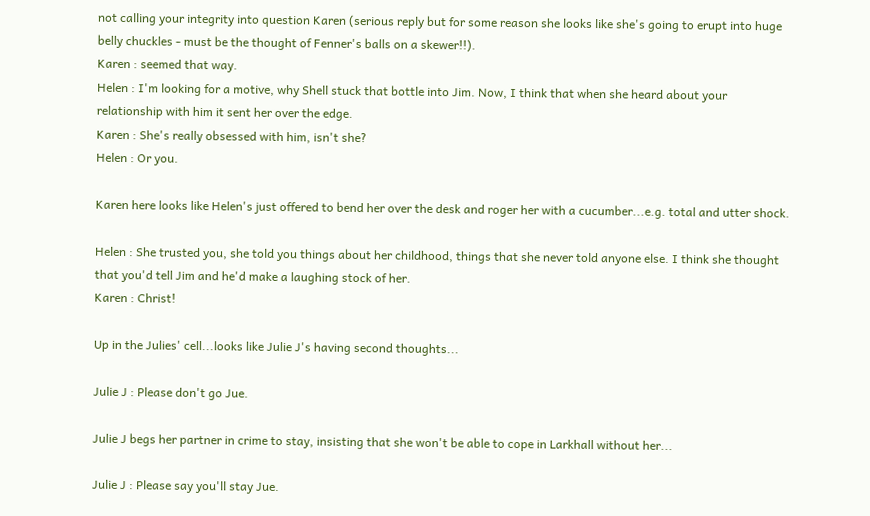not calling your integrity into question Karen (serious reply but for some reason she looks like she's going to erupt into huge belly chuckles - must be the thought of Fenner's balls on a skewer!!).
Karen : seemed that way.
Helen : I'm looking for a motive, why Shell stuck that bottle into Jim. Now, I think that when she heard about your relationship with him it sent her over the edge.
Karen : She's really obsessed with him, isn't she?
Helen : Or you.

Karen here looks like Helen's just offered to bend her over the desk and roger her with a cucumber...e.g. total and utter shock.

Helen : She trusted you, she told you things about her childhood, things that she never told anyone else. I think she thought that you'd tell Jim and he'd make a laughing stock of her.
Karen : Christ!

Up in the Julies' cell...looks like Julie J's having second thoughts...

Julie J : Please don't go Jue.

Julie J begs her partner in crime to stay, insisting that she won't be able to cope in Larkhall without her...

Julie J : Please say you'll stay Jue.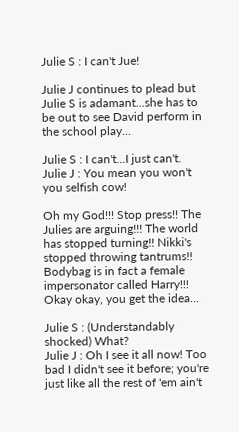Julie S : I can't Jue!

Julie J continues to plead but Julie S is adamant...she has to be out to see David perform in the school play...

Julie S : I can't...I just can't.
Julie J : You mean you won't you selfish cow!

Oh my God!!! Stop press!! The Julies are arguing!!! The world has stopped turning!! Nikki's stopped throwing tantrums!! Bodybag is in fact a female impersonator called Harry!!! Okay okay, you get the idea...

Julie S : (Understandably shocked) What?
Julie J : Oh I see it all now! Too bad I didn't see it before; you're just like all the rest of 'em ain't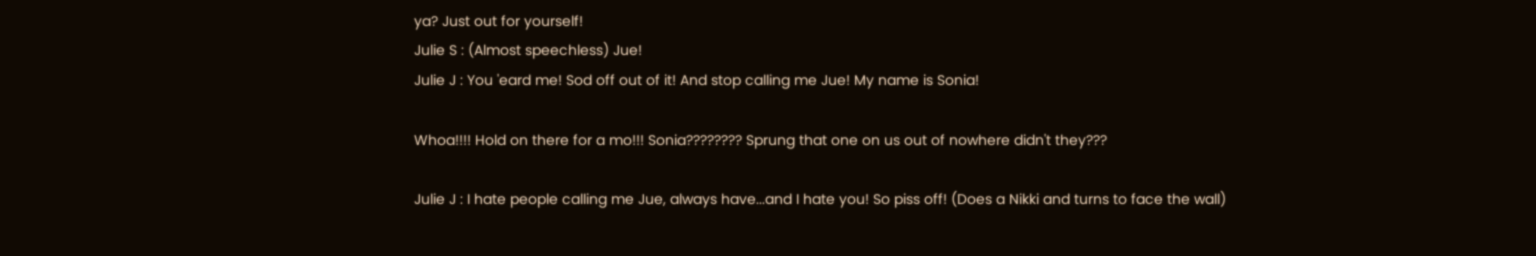ya? Just out for yourself!
Julie S : (Almost speechless) Jue!
Julie J : You 'eard me! Sod off out of it! And stop calling me Jue! My name is Sonia!

Whoa!!!! Hold on there for a mo!!! Sonia???????? Sprung that one on us out of nowhere didn't they???

Julie J : I hate people calling me Jue, always have...and I hate you! So piss off! (Does a Nikki and turns to face the wall)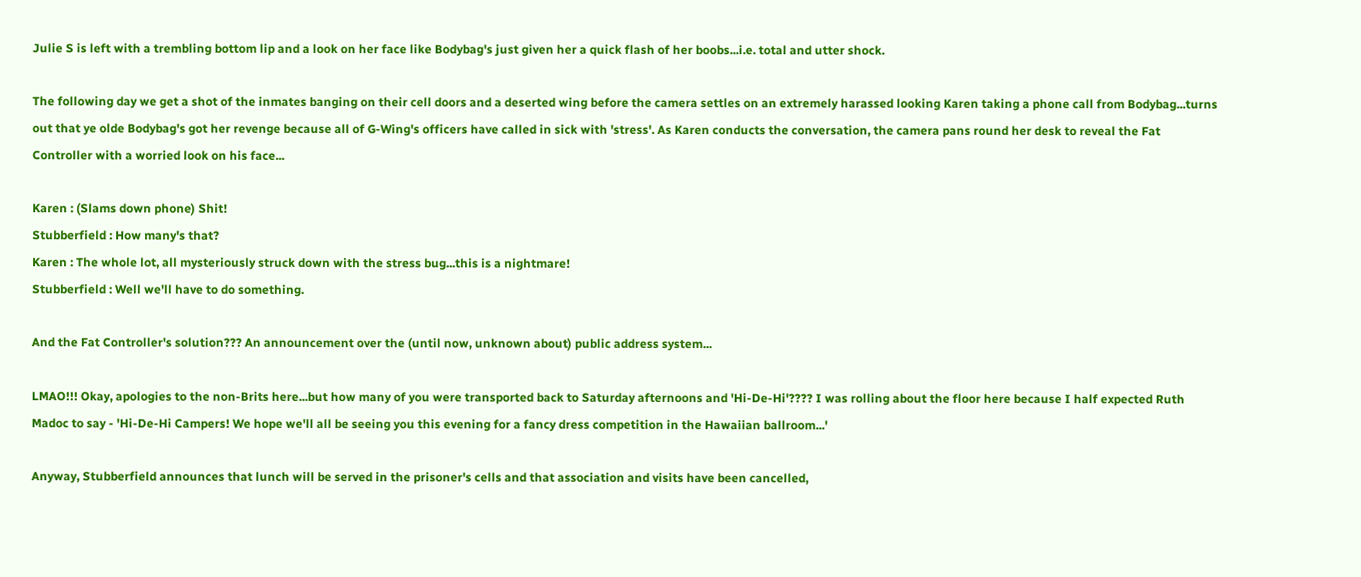Julie S is left with a trembling bottom lip and a look on her face like Bodybag's just given her a quick flash of her boobs...i.e. total and utter shock.

The following day we get a shot of the inmates banging on their cell doors and a deserted wing before the camera settles on an extremely harassed looking Karen taking a phone call from Bodybag...turns out that ye olde Bodybag's got her revenge because all of G-Wing's officers have called in sick with 'stress'. As Karen conducts the conversation, the camera pans round her desk to reveal the Fat Controller with a worried look on his face...

Karen : (Slams down phone) Shit!
Stubberfield : How many's that?
Karen : The whole lot, all mysteriously struck down with the stress bug...this is a nightmare!
Stubberfield : Well we'll have to do something.

And the Fat Controller's solution??? An announcement over the (until now, unknown about) public address system...

LMAO!!! Okay, apologies to the non-Brits here...but how many of you were transported back to Saturday afternoons and 'Hi-De-Hi'???? I was rolling about the floor here because I half expected Ruth Madoc to say - 'Hi-De-Hi Campers! We hope we'll all be seeing you this evening for a fancy dress competition in the Hawaiian ballroom...'

Anyway, Stubberfield announces that lunch will be served in the prisoner's cells and that association and visits have been cancelled,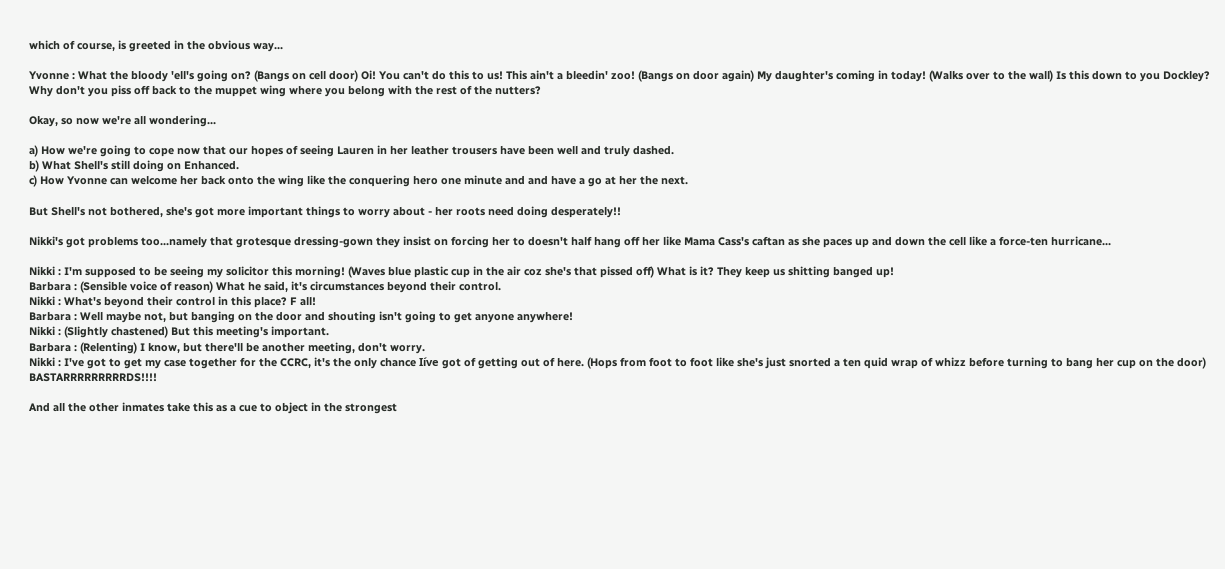which of course, is greeted in the obvious way...

Yvonne : What the bloody 'ell's going on? (Bangs on cell door) Oi! You can't do this to us! This ain't a bleedin' zoo! (Bangs on door again) My daughter's coming in today! (Walks over to the wall) Is this down to you Dockley? Why don't you piss off back to the muppet wing where you belong with the rest of the nutters?

Okay, so now we're all wondering...

a) How we're going to cope now that our hopes of seeing Lauren in her leather trousers have been well and truly dashed.
b) What Shell's still doing on Enhanced.
c) How Yvonne can welcome her back onto the wing like the conquering hero one minute and and have a go at her the next.

But Shell's not bothered, she's got more important things to worry about - her roots need doing desperately!!

Nikki's got problems too...namely that grotesque dressing-gown they insist on forcing her to doesn't half hang off her like Mama Cass's caftan as she paces up and down the cell like a force-ten hurricane...

Nikki : I'm supposed to be seeing my solicitor this morning! (Waves blue plastic cup in the air coz she's that pissed off) What is it? They keep us shitting banged up!
Barbara : (Sensible voice of reason) What he said, it's circumstances beyond their control.
Nikki : What's beyond their control in this place? F all!
Barbara : Well maybe not, but banging on the door and shouting isn't going to get anyone anywhere!
Nikki : (Slightly chastened) But this meeting's important.
Barbara : (Relenting) I know, but there'll be another meeting, don't worry.
Nikki : I've got to get my case together for the CCRC, it's the only chance Iíve got of getting out of here. (Hops from foot to foot like she's just snorted a ten quid wrap of whizz before turning to bang her cup on the door) BASTARRRRRRRRRDS!!!!

And all the other inmates take this as a cue to object in the strongest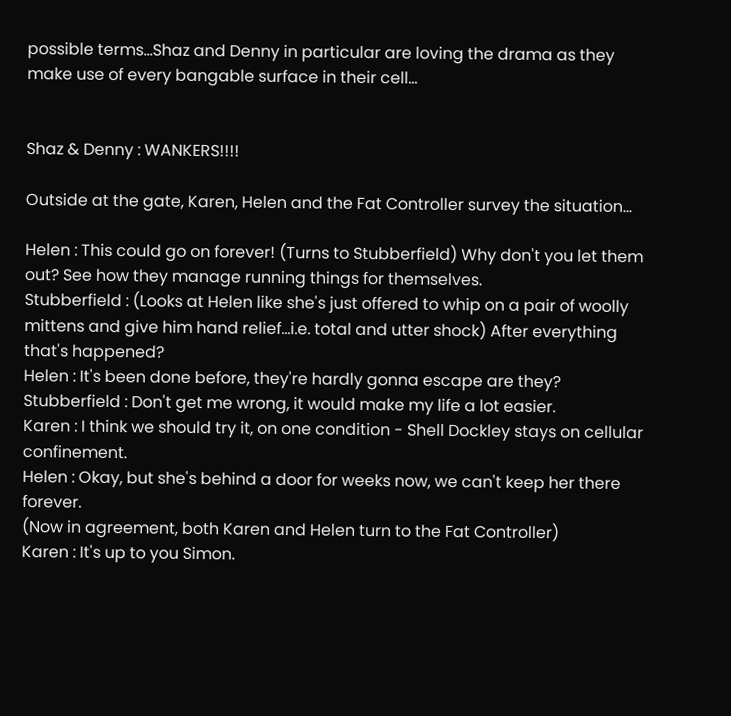possible terms...Shaz and Denny in particular are loving the drama as they make use of every bangable surface in their cell...


Shaz & Denny : WANKERS!!!!

Outside at the gate, Karen, Helen and the Fat Controller survey the situation...

Helen : This could go on forever! (Turns to Stubberfield) Why don't you let them out? See how they manage running things for themselves.
Stubberfield : (Looks at Helen like she's just offered to whip on a pair of woolly mittens and give him hand relief...i.e. total and utter shock) After everything that's happened?
Helen : It's been done before, they're hardly gonna escape are they?
Stubberfield : Don't get me wrong, it would make my life a lot easier.
Karen : I think we should try it, on one condition - Shell Dockley stays on cellular confinement.
Helen : Okay, but she's behind a door for weeks now, we can't keep her there forever.
(Now in agreement, both Karen and Helen turn to the Fat Controller)
Karen : It's up to you Simon.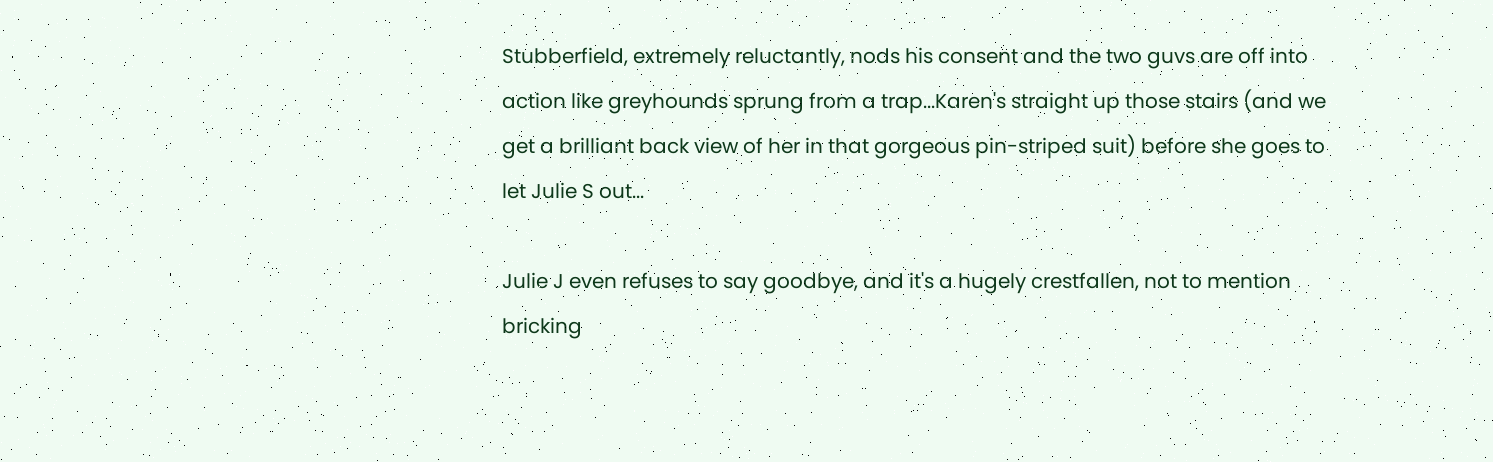Stubberfield, extremely reluctantly, nods his consent and the two guvs are off into action like greyhounds sprung from a trap...Karen's straight up those stairs (and we get a brilliant back view of her in that gorgeous pin-striped suit) before she goes to let Julie S out...

Julie J even refuses to say goodbye, and it's a hugely crestfallen, not to mention bricking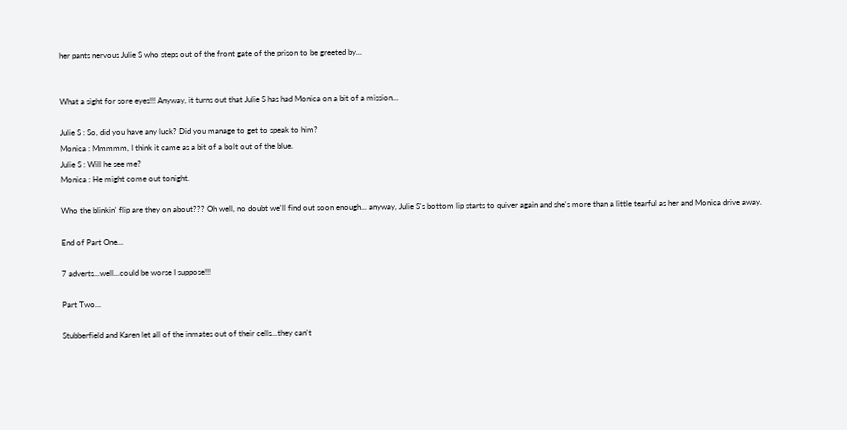her pants nervous Julie S who steps out of the front gate of the prison to be greeted by...


What a sight for sore eyes!!! Anyway, it turns out that Julie S has had Monica on a bit of a mission...

Julie S : So, did you have any luck? Did you manage to get to speak to him?
Monica : Mmmmm, I think it came as a bit of a bolt out of the blue.
Julie S : Will he see me?
Monica : He might come out tonight.

Who the blinkin' flip are they on about??? Oh well, no doubt we'll find out soon enough... anyway, Julie S's bottom lip starts to quiver again and she's more than a little tearful as her and Monica drive away.

End of Part One...

7 adverts...well...could be worse I suppose!!!

Part Two...

Stubberfield and Karen let all of the inmates out of their cells...they can't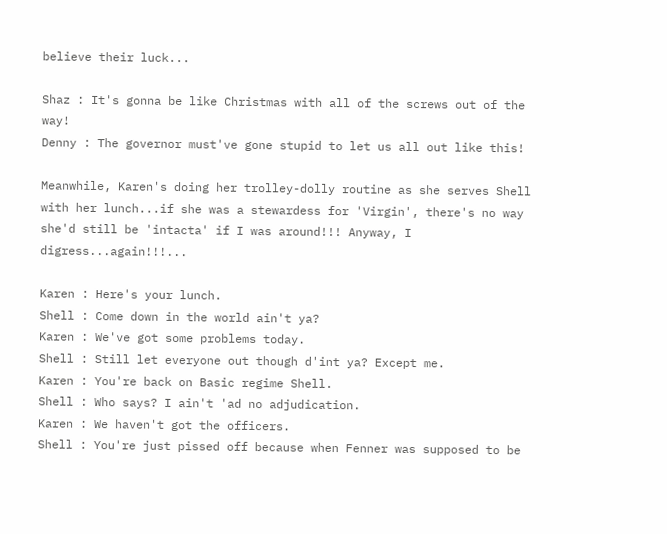believe their luck...

Shaz : It's gonna be like Christmas with all of the screws out of the way!
Denny : The governor must've gone stupid to let us all out like this!

Meanwhile, Karen's doing her trolley-dolly routine as she serves Shell with her lunch...if she was a stewardess for 'Virgin', there's no way she'd still be 'intacta' if I was around!!! Anyway, I digress...again!!!...

Karen : Here's your lunch.
Shell : Come down in the world ain't ya?
Karen : We've got some problems today.
Shell : Still let everyone out though d'int ya? Except me.
Karen : You're back on Basic regime Shell.
Shell : Who says? I ain't 'ad no adjudication.
Karen : We haven't got the officers.
Shell : You're just pissed off because when Fenner was supposed to be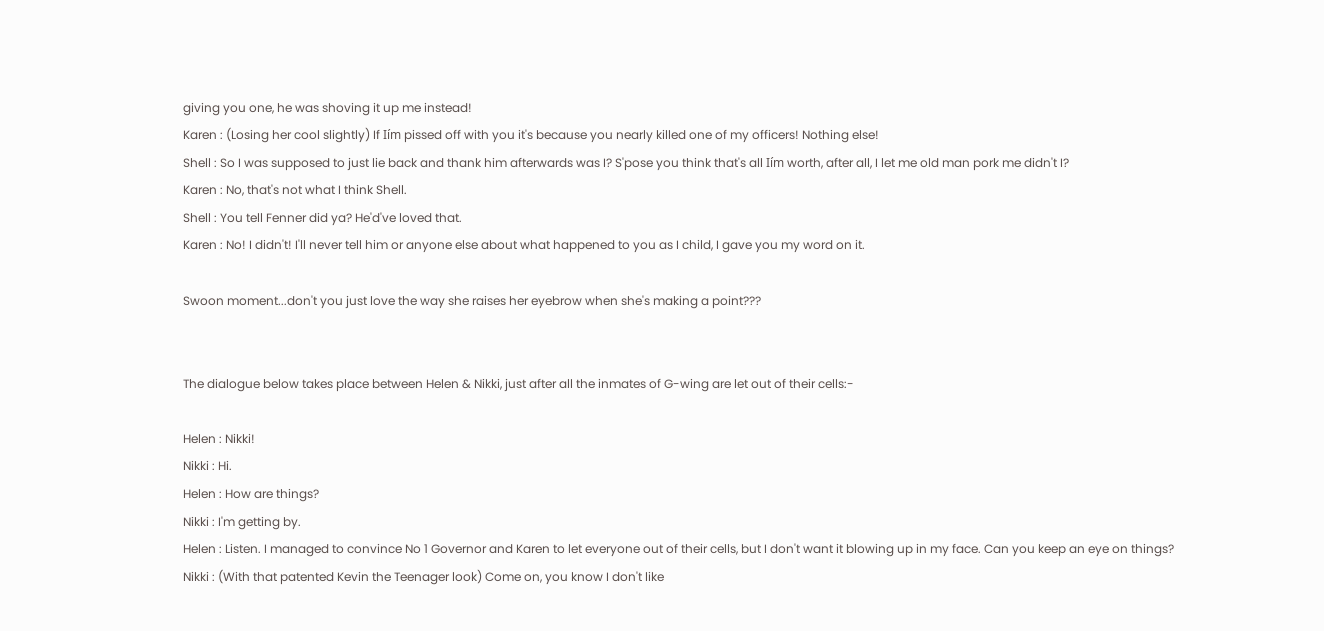giving you one, he was shoving it up me instead!
Karen : (Losing her cool slightly) If Iím pissed off with you it's because you nearly killed one of my officers! Nothing else!
Shell : So I was supposed to just lie back and thank him afterwards was I? S'pose you think that's all Iím worth, after all, I let me old man pork me didn't I?
Karen : No, that's not what I think Shell.
Shell : You tell Fenner did ya? He'd've loved that.
Karen : No! I didn't! I'll never tell him or anyone else about what happened to you as I child, I gave you my word on it.

Swoon moment...don't you just love the way she raises her eyebrow when she's making a point???


The dialogue below takes place between Helen & Nikki, just after all the inmates of G-wing are let out of their cells:-

Helen : Nikki!
Nikki : Hi.
Helen : How are things?
Nikki : I'm getting by.
Helen : Listen. I managed to convince No 1 Governor and Karen to let everyone out of their cells, but I don't want it blowing up in my face. Can you keep an eye on things?
Nikki : (With that patented Kevin the Teenager look) Come on, you know I don't like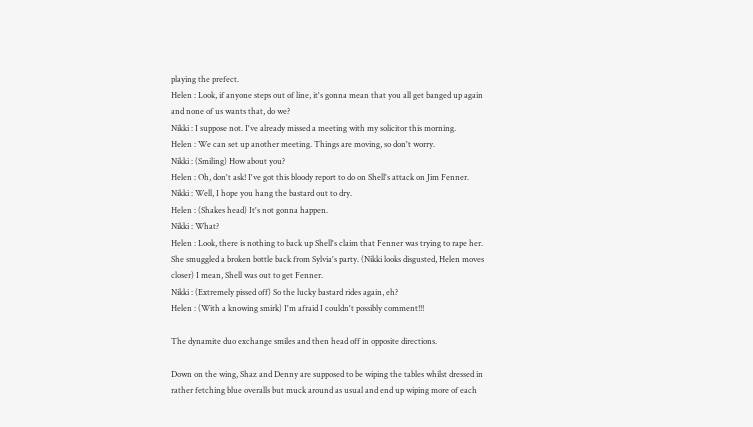playing the prefect.
Helen : Look, if anyone steps out of line, it's gonna mean that you all get banged up again and none of us wants that, do we?
Nikki : I suppose not. I've already missed a meeting with my solicitor this morning.
Helen : We can set up another meeting. Things are moving, so don't worry.
Nikki : (Smiling) How about you?
Helen : Oh, don't ask! I've got this bloody report to do on Shell's attack on Jim Fenner.
Nikki : Well, I hope you hang the bastard out to dry.
Helen : (Shakes head) It's not gonna happen.
Nikki : What?
Helen : Look, there is nothing to back up Shell's claim that Fenner was trying to rape her. She smuggled a broken bottle back from Sylvia's party. (Nikki looks disgusted, Helen moves closer) I mean, Shell was out to get Fenner.
Nikki : (Extremely pissed off) So the lucky bastard rides again, eh?
Helen : (With a knowing smirk) I'm afraid I couldn't possibly comment!!!

The dynamite duo exchange smiles and then head off in opposite directions.

Down on the wing, Shaz and Denny are supposed to be wiping the tables whilst dressed in rather fetching blue overalls but muck around as usual and end up wiping more of each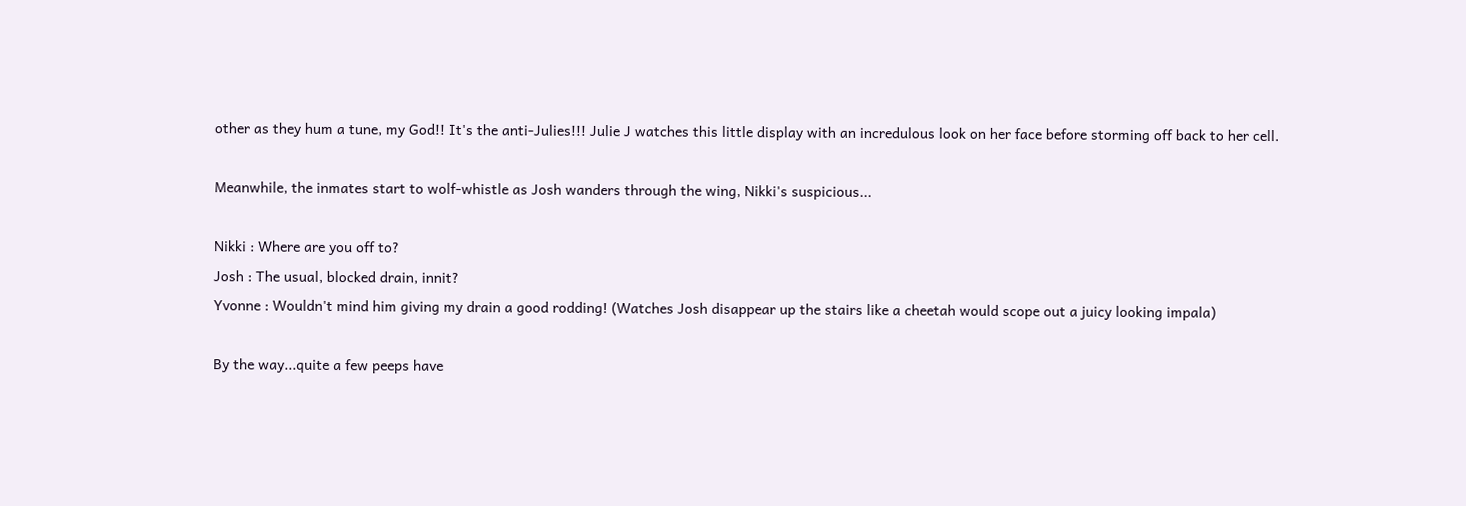other as they hum a tune, my God!! It's the anti-Julies!!! Julie J watches this little display with an incredulous look on her face before storming off back to her cell.

Meanwhile, the inmates start to wolf-whistle as Josh wanders through the wing, Nikki's suspicious...

Nikki : Where are you off to?
Josh : The usual, blocked drain, innit?
Yvonne : Wouldn't mind him giving my drain a good rodding! (Watches Josh disappear up the stairs like a cheetah would scope out a juicy looking impala)

By the way...quite a few peeps have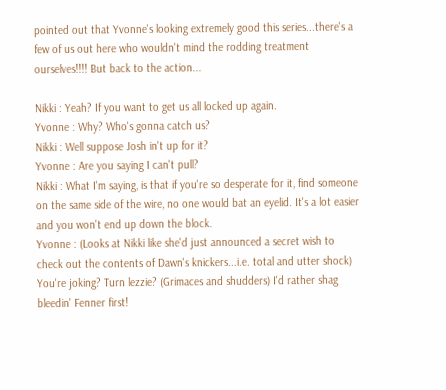pointed out that Yvonne's looking extremely good this series...there's a few of us out here who wouldn't mind the rodding treatment
ourselves!!!! But back to the action...

Nikki : Yeah? If you want to get us all locked up again.
Yvonne : Why? Who's gonna catch us?
Nikki : Well suppose Josh in't up for it?
Yvonne : Are you saying I can't pull?
Nikki : What I'm saying, is that if you're so desperate for it, find someone on the same side of the wire, no one would bat an eyelid. It's a lot easier and you won't end up down the block.
Yvonne : (Looks at Nikki like she'd just announced a secret wish to check out the contents of Dawn's knickers...i.e. total and utter shock) You're joking? Turn lezzie? (Grimaces and shudders) I'd rather shag bleedin' Fenner first!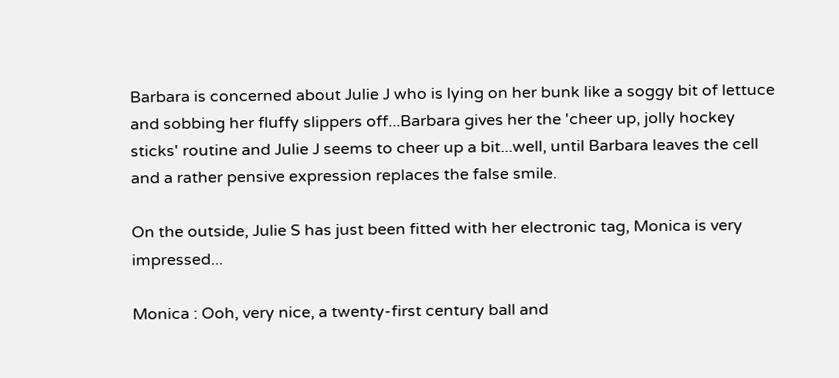Barbara is concerned about Julie J who is lying on her bunk like a soggy bit of lettuce and sobbing her fluffy slippers off...Barbara gives her the 'cheer up, jolly hockey sticks' routine and Julie J seems to cheer up a bit...well, until Barbara leaves the cell and a rather pensive expression replaces the false smile.

On the outside, Julie S has just been fitted with her electronic tag, Monica is very impressed...

Monica : Ooh, very nice, a twenty-first century ball and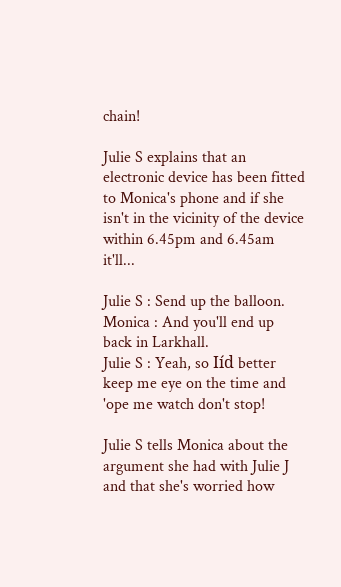chain!

Julie S explains that an electronic device has been fitted to Monica's phone and if she isn't in the vicinity of the device within 6.45pm and 6.45am it'll...

Julie S : Send up the balloon.
Monica : And you'll end up back in Larkhall.
Julie S : Yeah, so Iíd better keep me eye on the time and 'ope me watch don't stop!

Julie S tells Monica about the argument she had with Julie J and that she's worried how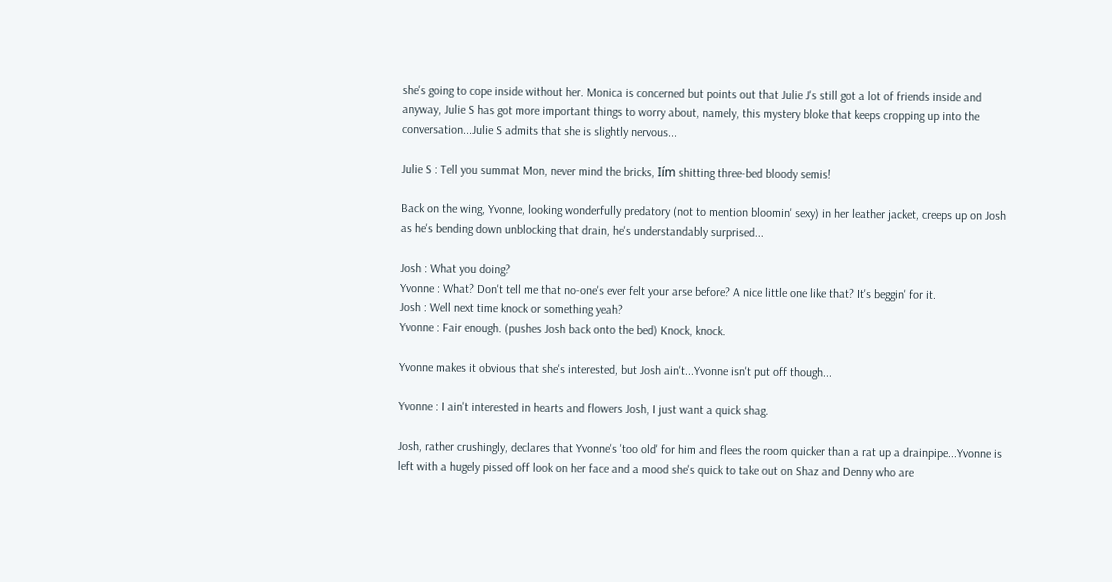she's going to cope inside without her. Monica is concerned but points out that Julie J's still got a lot of friends inside and anyway, Julie S has got more important things to worry about, namely, this mystery bloke that keeps cropping up into the conversation...Julie S admits that she is slightly nervous...

Julie S : Tell you summat Mon, never mind the bricks, Iím shitting three-bed bloody semis!

Back on the wing, Yvonne, looking wonderfully predatory (not to mention bloomin' sexy) in her leather jacket, creeps up on Josh as he's bending down unblocking that drain, he's understandably surprised...

Josh : What you doing?
Yvonne : What? Don't tell me that no-one's ever felt your arse before? A nice little one like that? It's beggin' for it.
Josh : Well next time knock or something yeah?
Yvonne : Fair enough. (pushes Josh back onto the bed) Knock, knock.

Yvonne makes it obvious that she's interested, but Josh ain't...Yvonne isn't put off though...

Yvonne : I ain't interested in hearts and flowers Josh, I just want a quick shag.

Josh, rather crushingly, declares that Yvonne's 'too old' for him and flees the room quicker than a rat up a drainpipe...Yvonne is left with a hugely pissed off look on her face and a mood she's quick to take out on Shaz and Denny who are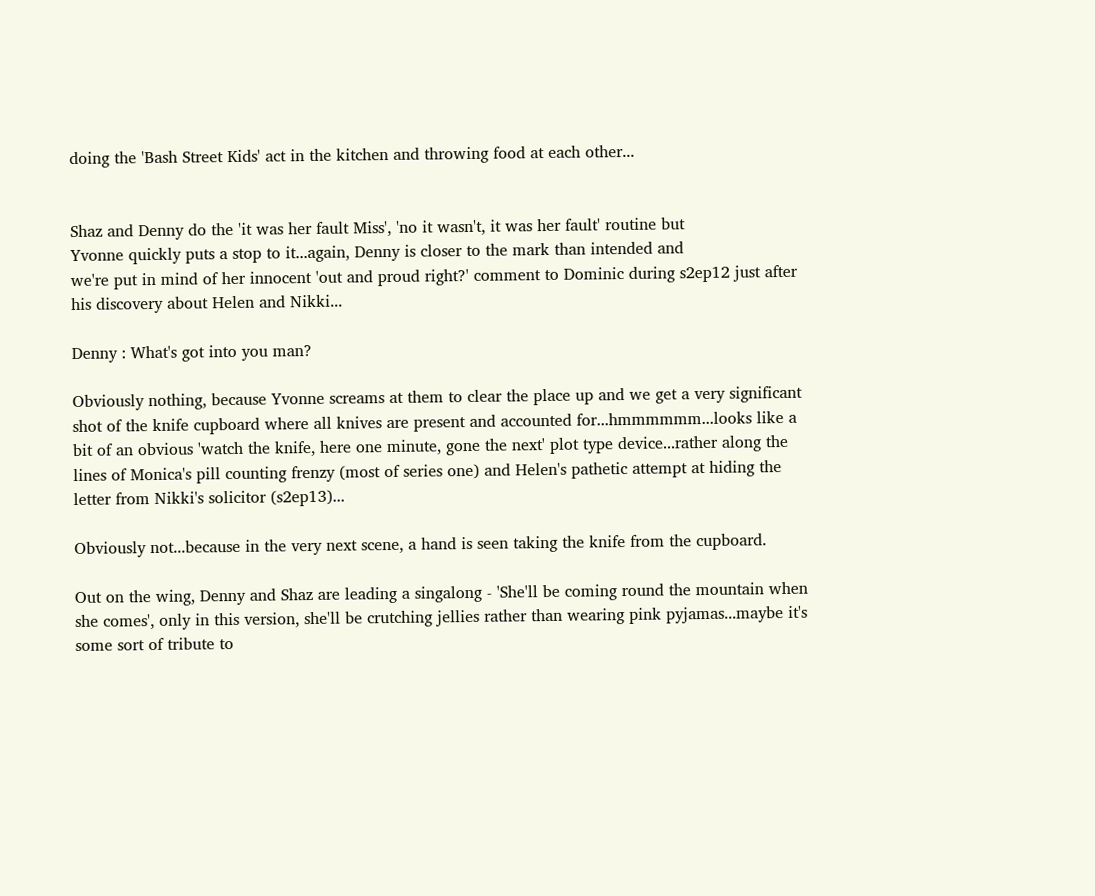doing the 'Bash Street Kids' act in the kitchen and throwing food at each other...


Shaz and Denny do the 'it was her fault Miss', 'no it wasn't, it was her fault' routine but
Yvonne quickly puts a stop to it...again, Denny is closer to the mark than intended and
we're put in mind of her innocent 'out and proud right?' comment to Dominic during s2ep12 just after his discovery about Helen and Nikki...

Denny : What's got into you man?

Obviously nothing, because Yvonne screams at them to clear the place up and we get a very significant shot of the knife cupboard where all knives are present and accounted for...hmmmmmm...looks like a bit of an obvious 'watch the knife, here one minute, gone the next' plot type device...rather along the lines of Monica's pill counting frenzy (most of series one) and Helen's pathetic attempt at hiding the letter from Nikki's solicitor (s2ep13)...

Obviously not...because in the very next scene, a hand is seen taking the knife from the cupboard.

Out on the wing, Denny and Shaz are leading a singalong - 'She'll be coming round the mountain when she comes', only in this version, she'll be crutching jellies rather than wearing pink pyjamas...maybe it's some sort of tribute to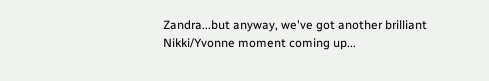Zandra...but anyway, we've got another brilliant Nikki/Yvonne moment coming up...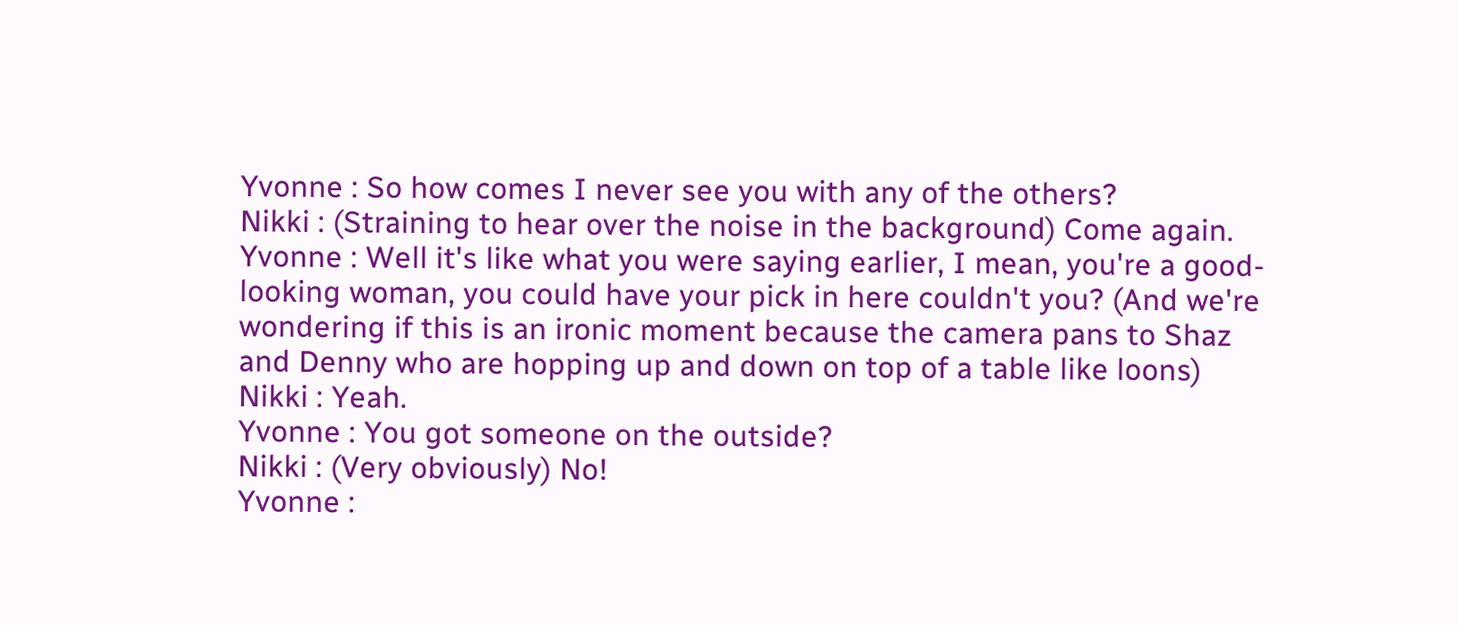Yvonne : So how comes I never see you with any of the others?
Nikki : (Straining to hear over the noise in the background) Come again.
Yvonne : Well it's like what you were saying earlier, I mean, you're a good-looking woman, you could have your pick in here couldn't you? (And we're wondering if this is an ironic moment because the camera pans to Shaz and Denny who are hopping up and down on top of a table like loons)
Nikki : Yeah.
Yvonne : You got someone on the outside?
Nikki : (Very obviously) No!
Yvonne :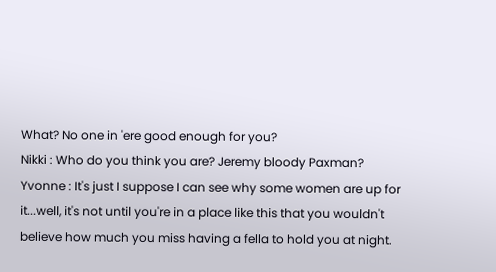What? No one in 'ere good enough for you?
Nikki : Who do you think you are? Jeremy bloody Paxman?
Yvonne : It's just I suppose I can see why some women are up for it...well, it's not until you're in a place like this that you wouldn't believe how much you miss having a fella to hold you at night.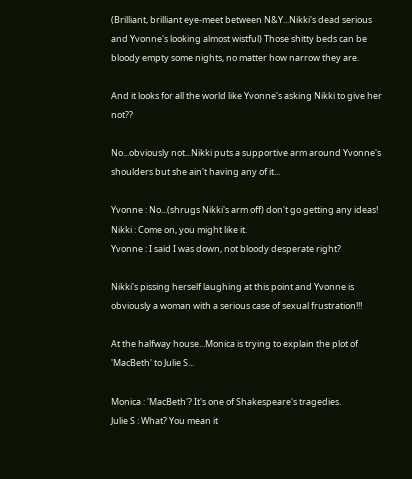(Brilliant, brilliant eye-meet between N&Y...Nikki's dead serious and Yvonne's looking almost wistful) Those shitty beds can be bloody empty some nights, no matter how narrow they are.

And it looks for all the world like Yvonne's asking Nikki to give her not??

No...obviously not...Nikki puts a supportive arm around Yvonne's shoulders but she ain't having any of it...

Yvonne : No...(shrugs Nikki's arm off) don't go getting any ideas!
Nikki : Come on, you might like it.
Yvonne : I said I was down, not bloody desperate right?

Nikki's pissing herself laughing at this point and Yvonne is obviously a woman with a serious case of sexual frustration!!!

At the halfway house...Monica is trying to explain the plot of 'MacBeth' to Julie S...

Monica : 'MacBeth'? It's one of Shakespeare's tragedies.
Julie S : What? You mean it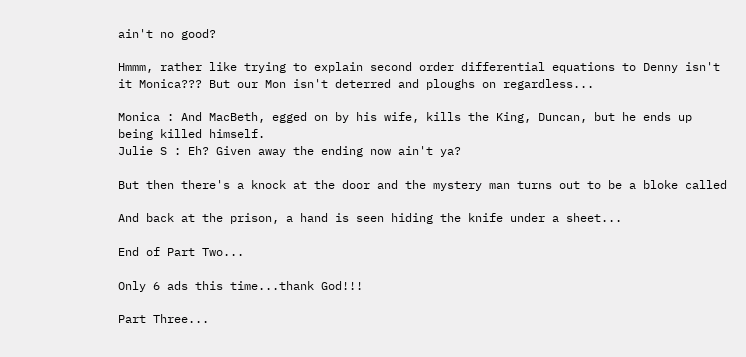ain't no good?

Hmmm, rather like trying to explain second order differential equations to Denny isn't it Monica??? But our Mon isn't deterred and ploughs on regardless...

Monica : And MacBeth, egged on by his wife, kills the King, Duncan, but he ends up being killed himself.
Julie S : Eh? Given away the ending now ain't ya?

But then there's a knock at the door and the mystery man turns out to be a bloke called

And back at the prison, a hand is seen hiding the knife under a sheet...

End of Part Two...

Only 6 ads this time...thank God!!!

Part Three...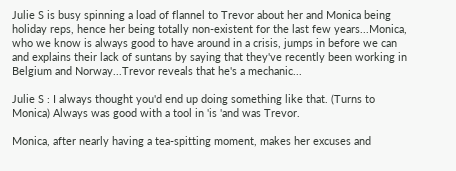Julie S is busy spinning a load of flannel to Trevor about her and Monica being holiday reps, hence her being totally non-existent for the last few years...Monica, who we know is always good to have around in a crisis, jumps in before we can and explains their lack of suntans by saying that they've recently been working in Belgium and Norway...Trevor reveals that he's a mechanic...

Julie S : I always thought you'd end up doing something like that. (Turns to Monica) Always was good with a tool in 'is 'and was Trevor.

Monica, after nearly having a tea-spitting moment, makes her excuses and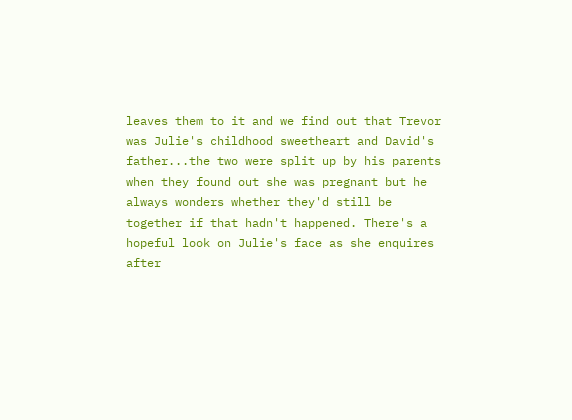leaves them to it and we find out that Trevor was Julie's childhood sweetheart and David's father...the two were split up by his parents when they found out she was pregnant but he always wonders whether they'd still be together if that hadn't happened. There's a hopeful look on Julie's face as she enquires after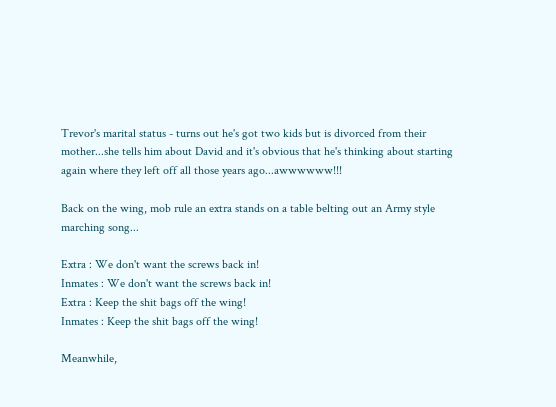Trevor's marital status - turns out he's got two kids but is divorced from their mother...she tells him about David and it's obvious that he's thinking about starting again where they left off all those years ago...awwwwww!!!

Back on the wing, mob rule an extra stands on a table belting out an Army style marching song...

Extra : We don't want the screws back in!
Inmates : We don't want the screws back in!
Extra : Keep the shit bags off the wing!
Inmates : Keep the shit bags off the wing!

Meanwhile,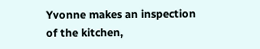Yvonne makes an inspection of the kitchen,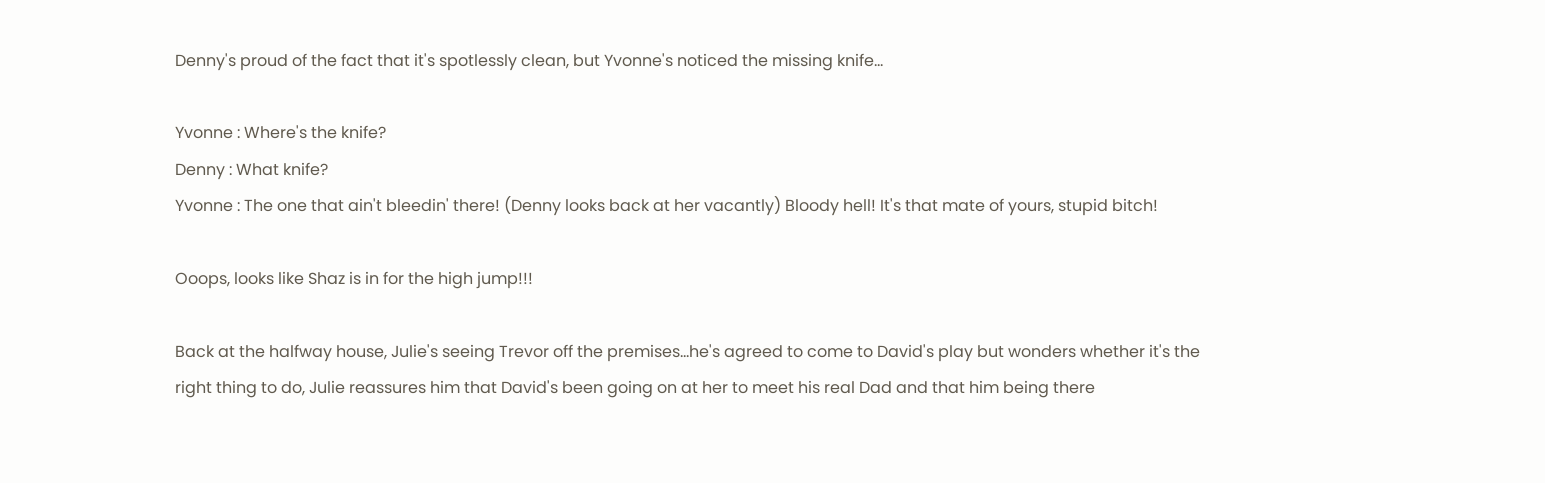Denny's proud of the fact that it's spotlessly clean, but Yvonne's noticed the missing knife...

Yvonne : Where's the knife?
Denny : What knife?
Yvonne : The one that ain't bleedin' there! (Denny looks back at her vacantly) Bloody hell! It's that mate of yours, stupid bitch!

Ooops, looks like Shaz is in for the high jump!!!

Back at the halfway house, Julie's seeing Trevor off the premises...he's agreed to come to David's play but wonders whether it's the right thing to do, Julie reassures him that David's been going on at her to meet his real Dad and that him being there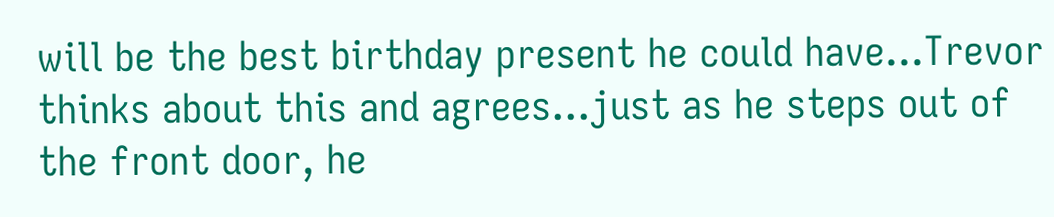will be the best birthday present he could have...Trevor thinks about this and agrees...just as he steps out of the front door, he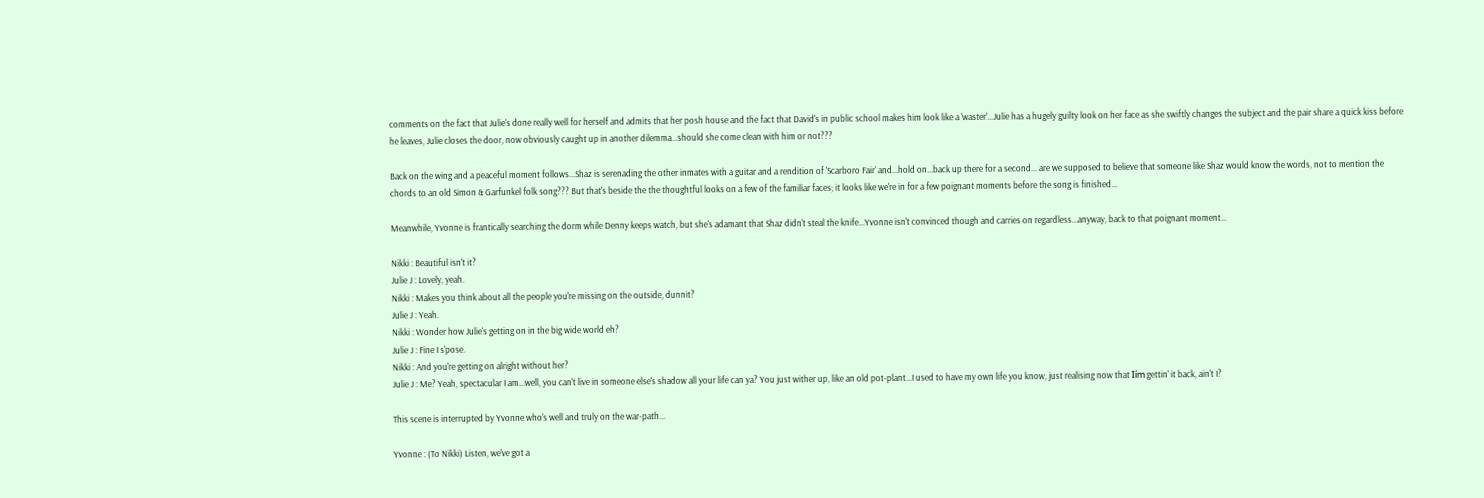comments on the fact that Julie's done really well for herself and admits that her posh house and the fact that David's in public school makes him look like a 'waster'...Julie has a hugely guilty look on her face as she swiftly changes the subject and the pair share a quick kiss before he leaves, Julie closes the door, now obviously caught up in another dilemma...should she come clean with him or not???

Back on the wing and a peaceful moment follows...Shaz is serenading the other inmates with a guitar and a rendition of 'Scarboro Fair' and...hold on...back up there for a second... are we supposed to believe that someone like Shaz would know the words, not to mention the chords to an old Simon & Garfunkel folk song??? But that's beside the the thoughtful looks on a few of the familiar faces; it looks like we're in for a few poignant moments before the song is finished...

Meanwhile, Yvonne is frantically searching the dorm while Denny keeps watch, but she's adamant that Shaz didn't steal the knife...Yvonne isn't convinced though and carries on regardless...anyway, back to that poignant moment...

Nikki : Beautiful isn't it?
Julie J : Lovely, yeah.
Nikki : Makes you think about all the people you're missing on the outside, dunnit?
Julie J : Yeah.
Nikki : Wonder how Julie's getting on in the big wide world eh?
Julie J : Fine I s'pose.
Nikki : And you're getting on alright without her?
Julie J : Me? Yeah, spectacular I am...well, you can't live in someone else's shadow all your life can ya? You just wither up, like an old pot-plant...I used to have my own life you know, just realising now that Iím gettin' it back, ain't I?

This scene is interrupted by Yvonne who's well and truly on the war-path...

Yvonne : (To Nikki) Listen, we've got a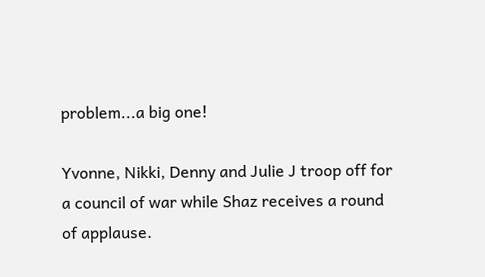problem...a big one!

Yvonne, Nikki, Denny and Julie J troop off for a council of war while Shaz receives a round of applause.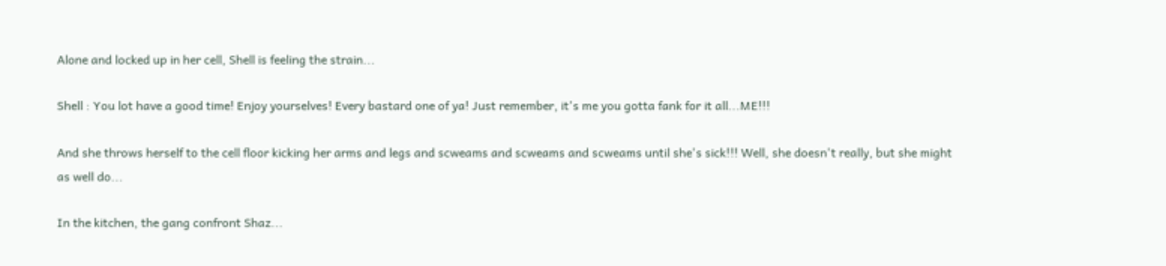Alone and locked up in her cell, Shell is feeling the strain...

Shell : You lot have a good time! Enjoy yourselves! Every bastard one of ya! Just remember, it's me you gotta fank for it all...ME!!!

And she throws herself to the cell floor kicking her arms and legs and scweams and scweams and scweams until she's sick!!! Well, she doesn't really, but she might as well do...

In the kitchen, the gang confront Shaz...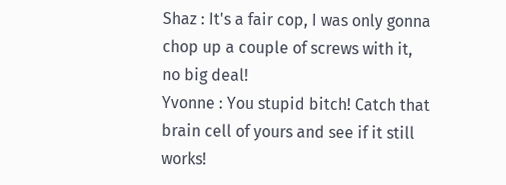Shaz : It's a fair cop, I was only gonna chop up a couple of screws with it, no big deal!
Yvonne : You stupid bitch! Catch that brain cell of yours and see if it still works!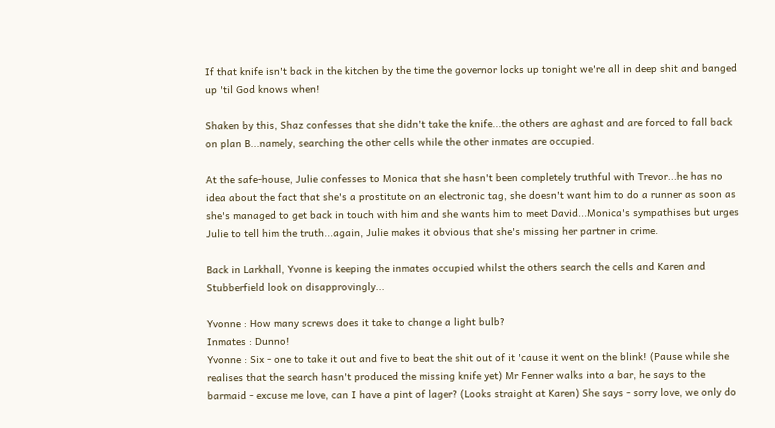If that knife isn't back in the kitchen by the time the governor locks up tonight we're all in deep shit and banged up 'til God knows when!

Shaken by this, Shaz confesses that she didn't take the knife...the others are aghast and are forced to fall back on plan B...namely, searching the other cells while the other inmates are occupied.

At the safe-house, Julie confesses to Monica that she hasn't been completely truthful with Trevor...he has no idea about the fact that she's a prostitute on an electronic tag, she doesn't want him to do a runner as soon as she's managed to get back in touch with him and she wants him to meet David...Monica's sympathises but urges Julie to tell him the truth...again, Julie makes it obvious that she's missing her partner in crime.

Back in Larkhall, Yvonne is keeping the inmates occupied whilst the others search the cells and Karen and Stubberfield look on disapprovingly...

Yvonne : How many screws does it take to change a light bulb?
Inmates : Dunno!
Yvonne : Six - one to take it out and five to beat the shit out of it 'cause it went on the blink! (Pause while she realises that the search hasn't produced the missing knife yet) Mr Fenner walks into a bar, he says to the barmaid - excuse me love, can I have a pint of lager? (Looks straight at Karen) She says - sorry love, we only do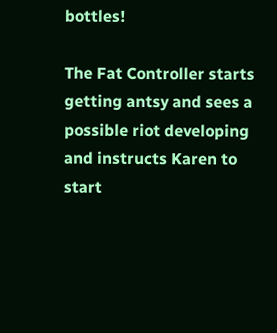bottles!

The Fat Controller starts getting antsy and sees a possible riot developing and instructs Karen to start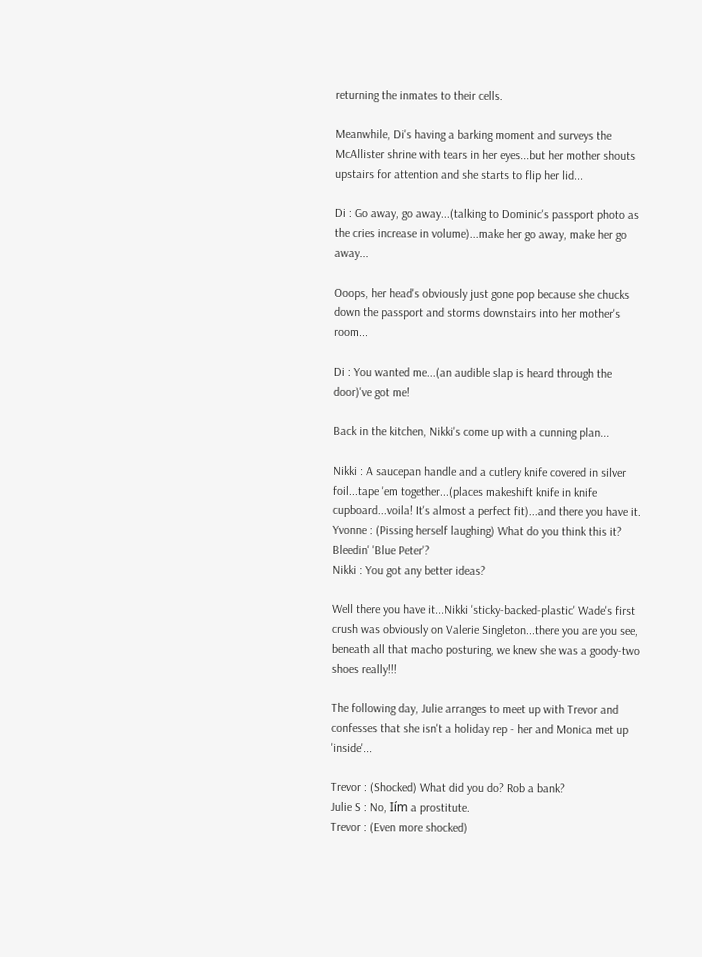returning the inmates to their cells.

Meanwhile, Di's having a barking moment and surveys the McAllister shrine with tears in her eyes...but her mother shouts upstairs for attention and she starts to flip her lid...

Di : Go away, go away...(talking to Dominic's passport photo as the cries increase in volume)...make her go away, make her go away...

Ooops, her head's obviously just gone pop because she chucks down the passport and storms downstairs into her mother's room...

Di : You wanted me...(an audible slap is heard through the door)'ve got me!

Back in the kitchen, Nikki's come up with a cunning plan...

Nikki : A saucepan handle and a cutlery knife covered in silver foil...tape 'em together...(places makeshift knife in knife cupboard...voila! It's almost a perfect fit)...and there you have it.
Yvonne : (Pissing herself laughing) What do you think this it? Bleedin' 'Blue Peter'?
Nikki : You got any better ideas?

Well there you have it...Nikki 'sticky-backed-plastic' Wade's first crush was obviously on Valerie Singleton...there you are you see, beneath all that macho posturing, we knew she was a goody-two shoes really!!!

The following day, Julie arranges to meet up with Trevor and confesses that she isn't a holiday rep - her and Monica met up 'inside'...

Trevor : (Shocked) What did you do? Rob a bank?
Julie S : No, Iím a prostitute.
Trevor : (Even more shocked)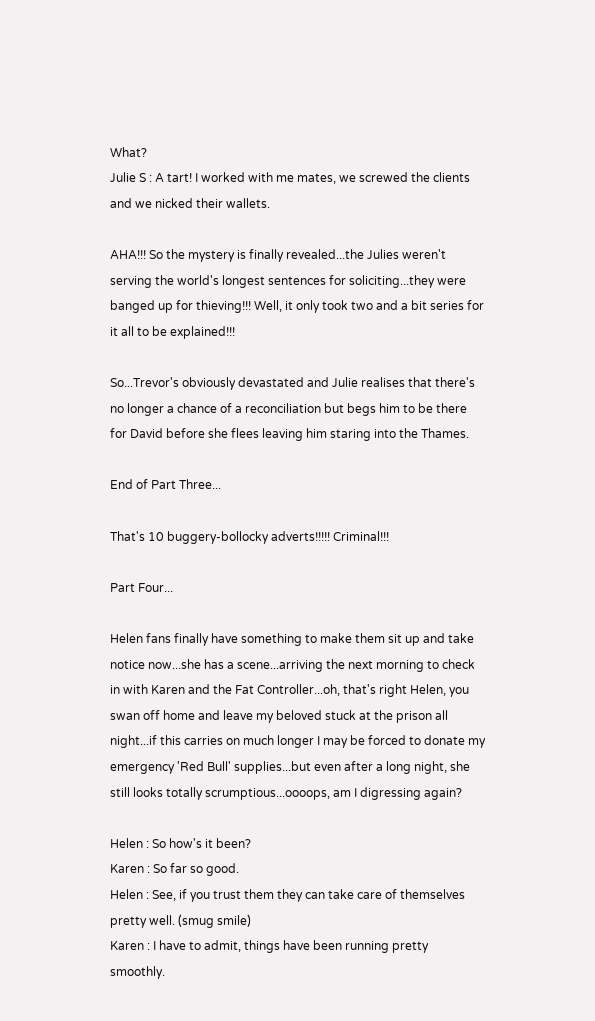What?
Julie S : A tart! I worked with me mates, we screwed the clients and we nicked their wallets.

AHA!!! So the mystery is finally revealed...the Julies weren't serving the world's longest sentences for soliciting...they were banged up for thieving!!! Well, it only took two and a bit series for it all to be explained!!!

So...Trevor's obviously devastated and Julie realises that there's no longer a chance of a reconciliation but begs him to be there for David before she flees leaving him staring into the Thames.

End of Part Three...

That's 10 buggery-bollocky adverts!!!!! Criminal!!!

Part Four...

Helen fans finally have something to make them sit up and take notice now...she has a scene...arriving the next morning to check in with Karen and the Fat Controller...oh, that's right Helen, you swan off home and leave my beloved stuck at the prison all night...if this carries on much longer I may be forced to donate my emergency 'Red Bull' supplies...but even after a long night, she still looks totally scrumptious...oooops, am I digressing again?

Helen : So how's it been?
Karen : So far so good.
Helen : See, if you trust them they can take care of themselves pretty well. (smug smile)
Karen : I have to admit, things have been running pretty smoothly.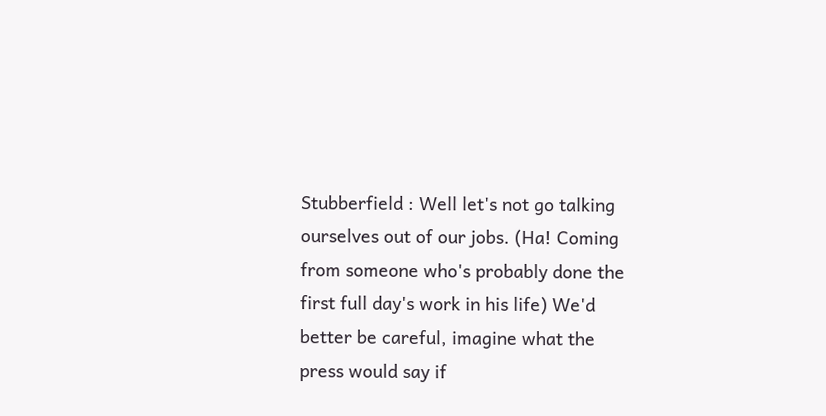Stubberfield : Well let's not go talking ourselves out of our jobs. (Ha! Coming from someone who's probably done the first full day's work in his life) We'd better be careful, imagine what the press would say if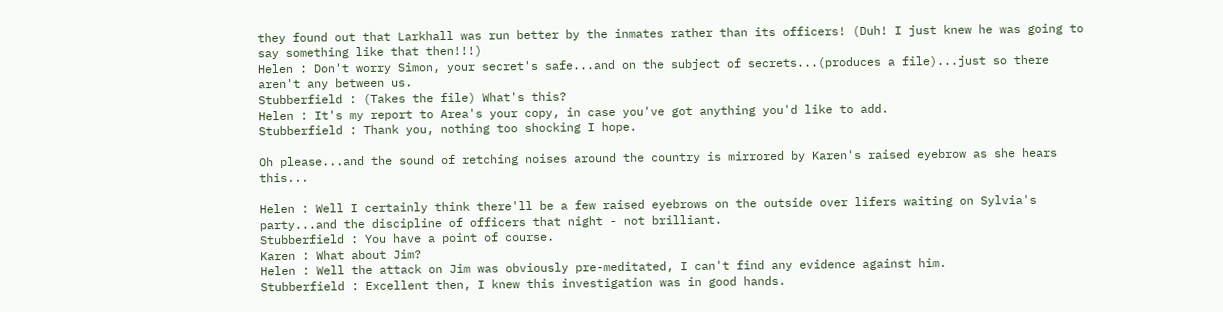they found out that Larkhall was run better by the inmates rather than its officers! (Duh! I just knew he was going to say something like that then!!!)
Helen : Don't worry Simon, your secret's safe...and on the subject of secrets...(produces a file)...just so there aren't any between us.
Stubberfield : (Takes the file) What's this?
Helen : It's my report to Area's your copy, in case you've got anything you'd like to add.
Stubberfield : Thank you, nothing too shocking I hope.

Oh please...and the sound of retching noises around the country is mirrored by Karen's raised eyebrow as she hears this...

Helen : Well I certainly think there'll be a few raised eyebrows on the outside over lifers waiting on Sylvia's party...and the discipline of officers that night - not brilliant.
Stubberfield : You have a point of course.
Karen : What about Jim?
Helen : Well the attack on Jim was obviously pre-meditated, I can't find any evidence against him.
Stubberfield : Excellent then, I knew this investigation was in good hands.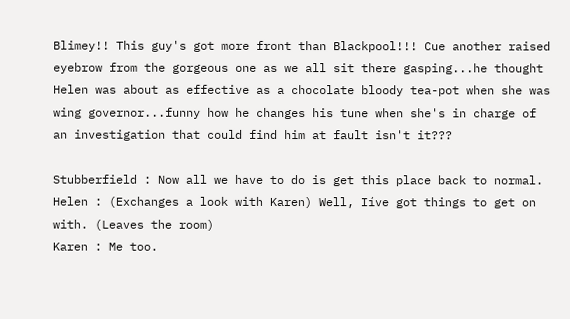Blimey!! This guy's got more front than Blackpool!!! Cue another raised eyebrow from the gorgeous one as we all sit there gasping...he thought Helen was about as effective as a chocolate bloody tea-pot when she was wing governor...funny how he changes his tune when she's in charge of an investigation that could find him at fault isn't it???

Stubberfield : Now all we have to do is get this place back to normal.
Helen : (Exchanges a look with Karen) Well, Iíve got things to get on with. (Leaves the room)
Karen : Me too.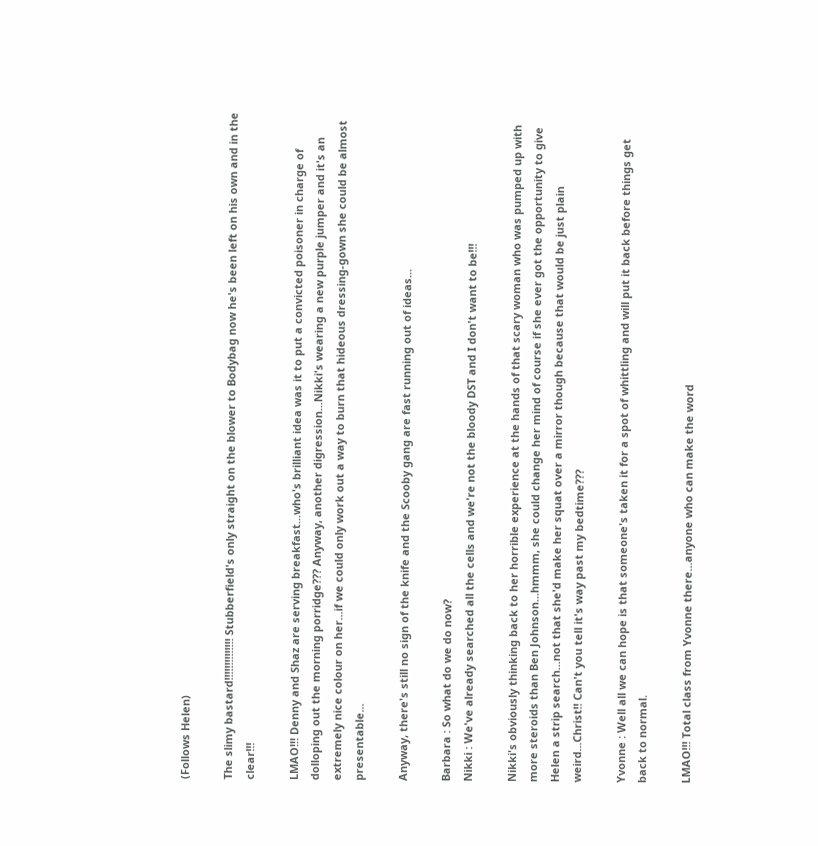(Follows Helen)

The slimy bastard!!!!!!!!!!!!!! Stubberfield's only straight on the blower to Bodybag now he's been left on his own and in the clear!!!

LMAO!!! Denny and Shaz are serving breakfast...who's brilliant idea was it to put a convicted poisoner in charge of dolloping out the morning porridge??? Anyway, another digression...Nikki's wearing a new purple jumper and it's an extremely nice colour on her...if we could only work out a way to burn that hideous dressing-gown she could be almost presentable...

Anyway, there's still no sign of the knife and the Scooby gang are fast running out of ideas...

Barbara : So what do we do now?
Nikki : We've already searched all the cells and we're not the bloody DST and I don't want to be!!!

Nikki's obviously thinking back to her horrible experience at the hands of that scary woman who was pumped up with more steroids than Ben Johnson...hmmm, she could change her mind of course if she ever got the opportunity to give Helen a strip search...not that she'd make her squat over a mirror though because that would be just plain weird...Christ!! Can't you tell it's way past my bedtime???

Yvonne : Well all we can hope is that someone's taken it for a spot of whittling and will put it back before things get back to normal.

LMAO!!! Total class from Yvonne there...anyone who can make the word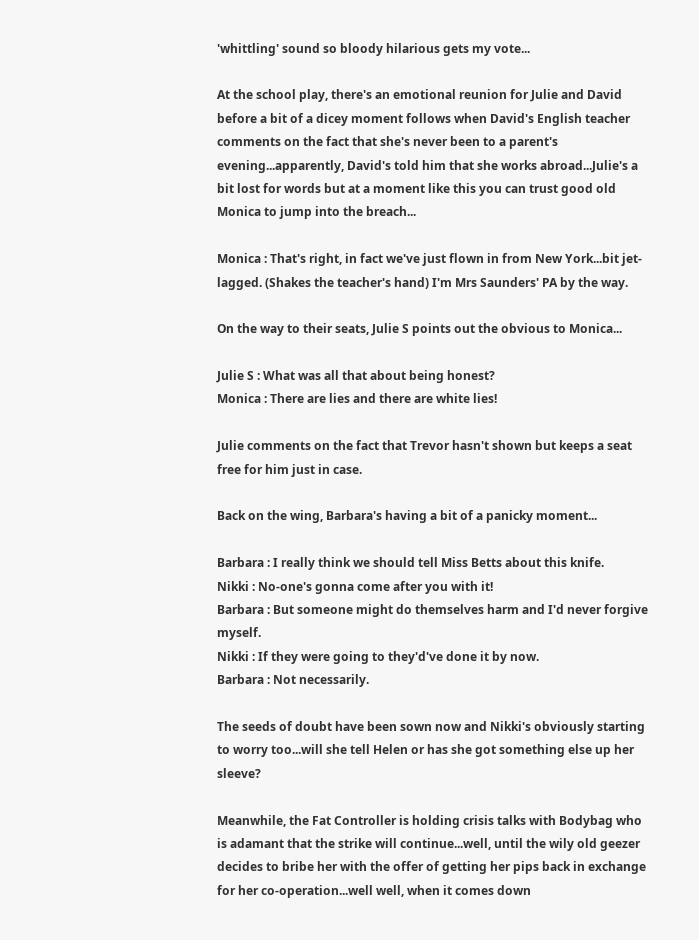'whittling' sound so bloody hilarious gets my vote...

At the school play, there's an emotional reunion for Julie and David before a bit of a dicey moment follows when David's English teacher comments on the fact that she's never been to a parent's evening...apparently, David's told him that she works abroad...Julie's a bit lost for words but at a moment like this you can trust good old Monica to jump into the breach...

Monica : That's right, in fact we've just flown in from New York...bit jet-lagged. (Shakes the teacher's hand) I'm Mrs Saunders' PA by the way.

On the way to their seats, Julie S points out the obvious to Monica...

Julie S : What was all that about being honest?
Monica : There are lies and there are white lies!

Julie comments on the fact that Trevor hasn't shown but keeps a seat free for him just in case.

Back on the wing, Barbara's having a bit of a panicky moment...

Barbara : I really think we should tell Miss Betts about this knife.
Nikki : No-one's gonna come after you with it!
Barbara : But someone might do themselves harm and I'd never forgive myself.
Nikki : If they were going to they'd've done it by now.
Barbara : Not necessarily.

The seeds of doubt have been sown now and Nikki's obviously starting to worry too...will she tell Helen or has she got something else up her sleeve?

Meanwhile, the Fat Controller is holding crisis talks with Bodybag who is adamant that the strike will continue...well, until the wily old geezer decides to bribe her with the offer of getting her pips back in exchange for her co-operation...well well, when it comes down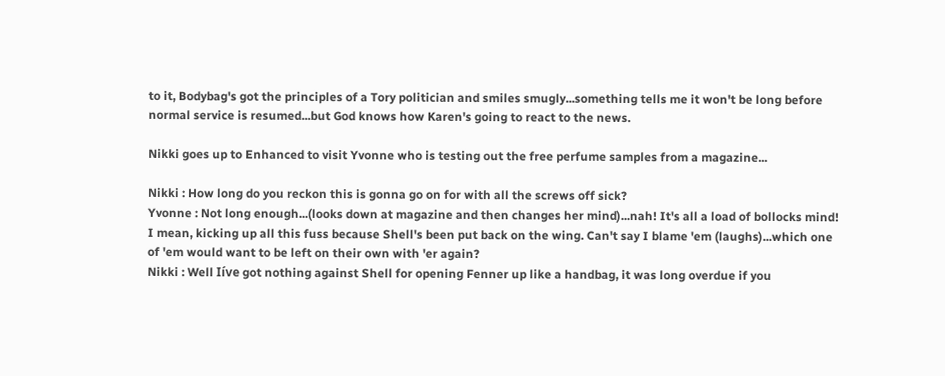to it, Bodybag's got the principles of a Tory politician and smiles smugly...something tells me it won't be long before normal service is resumed...but God knows how Karen's going to react to the news.

Nikki goes up to Enhanced to visit Yvonne who is testing out the free perfume samples from a magazine...

Nikki : How long do you reckon this is gonna go on for with all the screws off sick?
Yvonne : Not long enough...(looks down at magazine and then changes her mind)...nah! It's all a load of bollocks mind! I mean, kicking up all this fuss because Shell's been put back on the wing. Can't say I blame 'em (laughs)...which one of 'em would want to be left on their own with 'er again?
Nikki : Well Iíve got nothing against Shell for opening Fenner up like a handbag, it was long overdue if you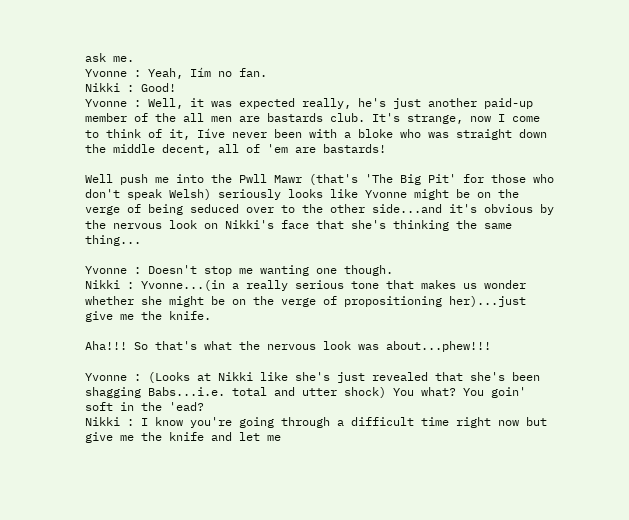ask me.
Yvonne : Yeah, Iím no fan.
Nikki : Good!
Yvonne : Well, it was expected really, he's just another paid-up member of the all men are bastards club. It's strange, now I come to think of it, Iíve never been with a bloke who was straight down the middle decent, all of 'em are bastards!

Well push me into the Pwll Mawr (that's 'The Big Pit' for those who don't speak Welsh) seriously looks like Yvonne might be on the verge of being seduced over to the other side...and it's obvious by the nervous look on Nikki's face that she's thinking the same thing...

Yvonne : Doesn't stop me wanting one though.
Nikki : Yvonne...(in a really serious tone that makes us wonder whether she might be on the verge of propositioning her)...just give me the knife.

Aha!!! So that's what the nervous look was about...phew!!!

Yvonne : (Looks at Nikki like she's just revealed that she's been shagging Babs...i.e. total and utter shock) You what? You goin' soft in the 'ead?
Nikki : I know you're going through a difficult time right now but give me the knife and let me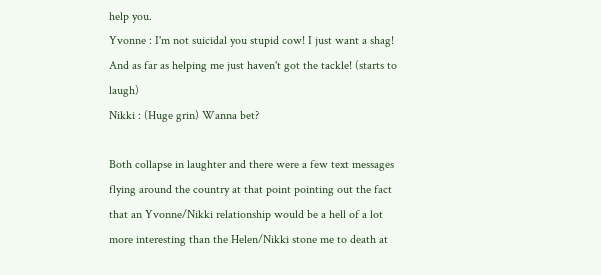help you.
Yvonne : I'm not suicidal you stupid cow! I just want a shag! And as far as helping me just haven't got the tackle! (starts to laugh)
Nikki : (Huge grin) Wanna bet?

Both collapse in laughter and there were a few text messages flying around the country at that point pointing out the fact that an Yvonne/Nikki relationship would be a hell of a lot more interesting than the Helen/Nikki stone me to death at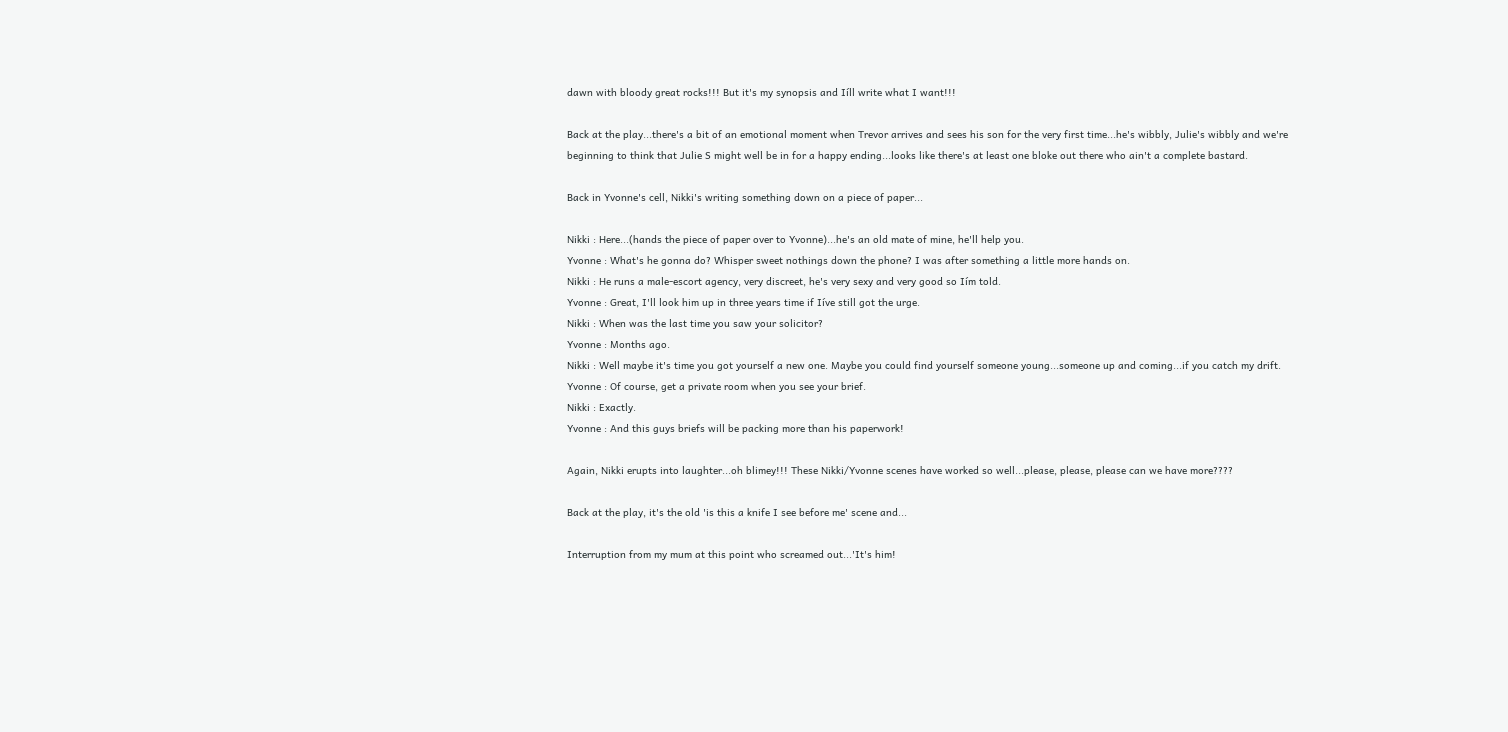dawn with bloody great rocks!!! But it's my synopsis and Iíll write what I want!!!

Back at the play...there's a bit of an emotional moment when Trevor arrives and sees his son for the very first time...he's wibbly, Julie's wibbly and we're beginning to think that Julie S might well be in for a happy ending...looks like there's at least one bloke out there who ain't a complete bastard.

Back in Yvonne's cell, Nikki's writing something down on a piece of paper...

Nikki : Here...(hands the piece of paper over to Yvonne)...he's an old mate of mine, he'll help you.
Yvonne : What's he gonna do? Whisper sweet nothings down the phone? I was after something a little more hands on.
Nikki : He runs a male-escort agency, very discreet, he's very sexy and very good so Iím told.
Yvonne : Great, I'll look him up in three years time if Iíve still got the urge.
Nikki : When was the last time you saw your solicitor?
Yvonne : Months ago.
Nikki : Well maybe it's time you got yourself a new one. Maybe you could find yourself someone young...someone up and coming...if you catch my drift.
Yvonne : Of course, get a private room when you see your brief.
Nikki : Exactly.
Yvonne : And this guys briefs will be packing more than his paperwork!

Again, Nikki erupts into laughter...oh blimey!!! These Nikki/Yvonne scenes have worked so well...please, please, please can we have more????

Back at the play, it's the old 'is this a knife I see before me' scene and...

Interruption from my mum at this point who screamed out...'It's him!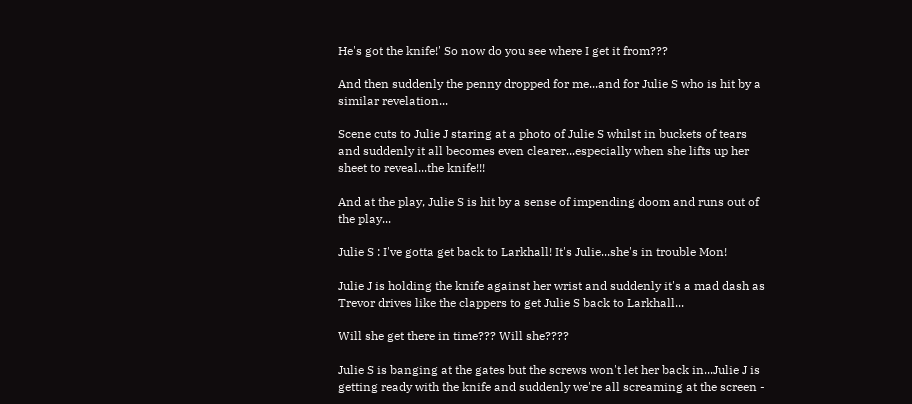He's got the knife!' So now do you see where I get it from???

And then suddenly the penny dropped for me...and for Julie S who is hit by a similar revelation...

Scene cuts to Julie J staring at a photo of Julie S whilst in buckets of tears and suddenly it all becomes even clearer...especially when she lifts up her sheet to reveal...the knife!!!

And at the play, Julie S is hit by a sense of impending doom and runs out of the play...

Julie S : I've gotta get back to Larkhall! It's Julie...she's in trouble Mon!

Julie J is holding the knife against her wrist and suddenly it's a mad dash as Trevor drives like the clappers to get Julie S back to Larkhall...

Will she get there in time??? Will she????

Julie S is banging at the gates but the screws won't let her back in...Julie J is getting ready with the knife and suddenly we're all screaming at the screen -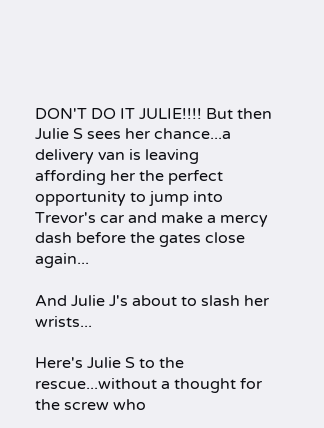DON'T DO IT JULIE!!!! But then Julie S sees her chance...a delivery van is leaving affording her the perfect opportunity to jump into Trevor's car and make a mercy dash before the gates close again...

And Julie J's about to slash her wrists...

Here's Julie S to the rescue...without a thought for the screw who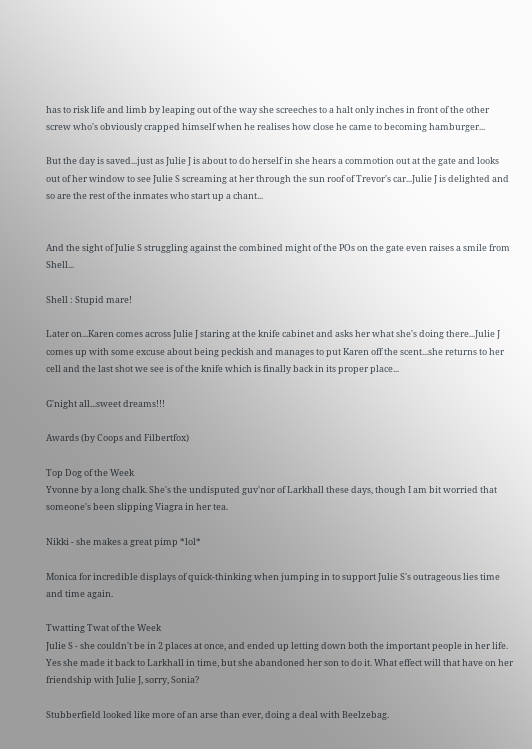has to risk life and limb by leaping out of the way she screeches to a halt only inches in front of the other screw who's obviously crapped himself when he realises how close he came to becoming hamburger...

But the day is saved...just as Julie J is about to do herself in she hears a commotion out at the gate and looks out of her window to see Julie S screaming at her through the sun roof of Trevor's car...Julie J is delighted and so are the rest of the inmates who start up a chant...


And the sight of Julie S struggling against the combined might of the POs on the gate even raises a smile from Shell...

Shell : Stupid mare!

Later on...Karen comes across Julie J staring at the knife cabinet and asks her what she's doing there...Julie J comes up with some excuse about being peckish and manages to put Karen off the scent...she returns to her cell and the last shot we see is of the knife which is finally back in its proper place...

G'night all...sweet dreams!!!

Awards (by Coops and Filbertfox)

Top Dog of the Week
Yvonne by a long chalk. She's the undisputed guv'nor of Larkhall these days, though I am bit worried that someone's been slipping Viagra in her tea.

Nikki - she makes a great pimp *lol*

Monica for incredible displays of quick-thinking when jumping in to support Julie S's outrageous lies time and time again.

Twatting Twat of the Week
Julie S - she couldn't be in 2 places at once, and ended up letting down both the important people in her life. Yes she made it back to Larkhall in time, but she abandoned her son to do it. What effect will that have on her friendship with Julie J, sorry, Sonia?

Stubberfield looked like more of an arse than ever, doing a deal with Beelzebag.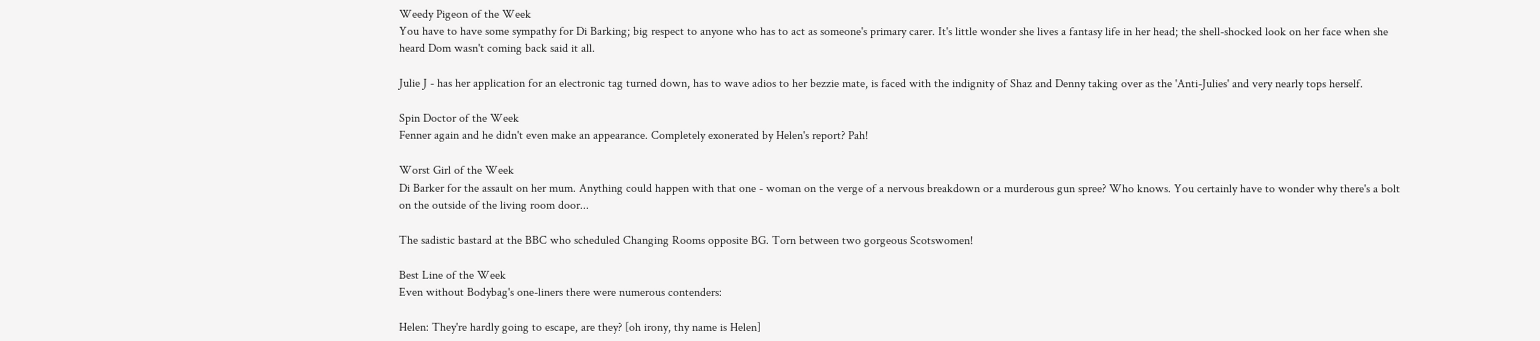Weedy Pigeon of the Week
You have to have some sympathy for Di Barking; big respect to anyone who has to act as someone's primary carer. It's little wonder she lives a fantasy life in her head; the shell-shocked look on her face when she heard Dom wasn't coming back said it all.

Julie J - has her application for an electronic tag turned down, has to wave adios to her bezzie mate, is faced with the indignity of Shaz and Denny taking over as the 'Anti-Julies' and very nearly tops herself.

Spin Doctor of the Week
Fenner again and he didn't even make an appearance. Completely exonerated by Helen's report? Pah!

Worst Girl of the Week
Di Barker for the assault on her mum. Anything could happen with that one - woman on the verge of a nervous breakdown or a murderous gun spree? Who knows. You certainly have to wonder why there's a bolt on the outside of the living room door...

The sadistic bastard at the BBC who scheduled Changing Rooms opposite BG. Torn between two gorgeous Scotswomen!

Best Line of the Week
Even without Bodybag's one-liners there were numerous contenders:

Helen: They're hardly going to escape, are they? [oh irony, thy name is Helen]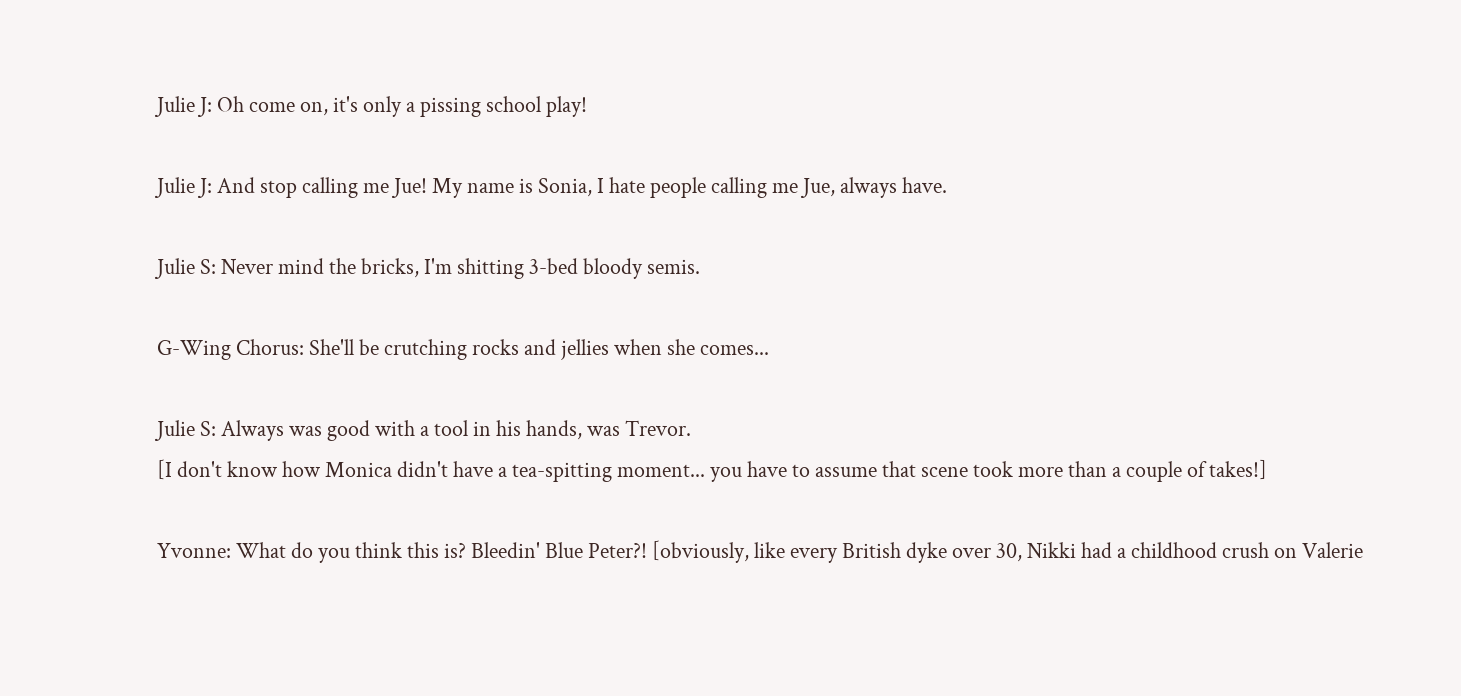Julie J: Oh come on, it's only a pissing school play!

Julie J: And stop calling me Jue! My name is Sonia, I hate people calling me Jue, always have.

Julie S: Never mind the bricks, I'm shitting 3-bed bloody semis.

G-Wing Chorus: She'll be crutching rocks and jellies when she comes...

Julie S: Always was good with a tool in his hands, was Trevor.
[I don't know how Monica didn't have a tea-spitting moment... you have to assume that scene took more than a couple of takes!]

Yvonne: What do you think this is? Bleedin' Blue Peter?! [obviously, like every British dyke over 30, Nikki had a childhood crush on Valerie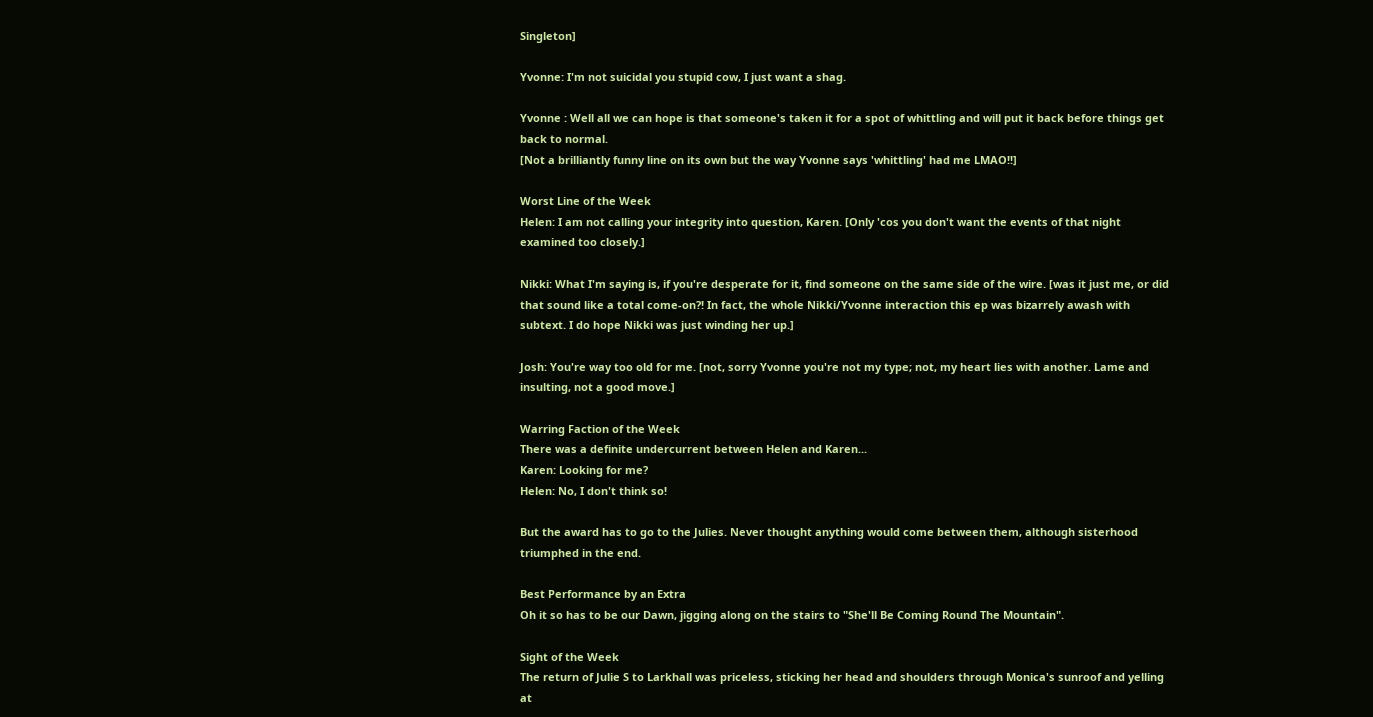Singleton]

Yvonne: I'm not suicidal you stupid cow, I just want a shag.

Yvonne : Well all we can hope is that someone's taken it for a spot of whittling and will put it back before things get back to normal.
[Not a brilliantly funny line on its own but the way Yvonne says 'whittling' had me LMAO!!]

Worst Line of the Week
Helen: I am not calling your integrity into question, Karen. [Only 'cos you don't want the events of that night examined too closely.]

Nikki: What I'm saying is, if you're desperate for it, find someone on the same side of the wire. [was it just me, or did that sound like a total come-on?! In fact, the whole Nikki/Yvonne interaction this ep was bizarrely awash with subtext. I do hope Nikki was just winding her up.]

Josh: You're way too old for me. [not, sorry Yvonne you're not my type; not, my heart lies with another. Lame and insulting, not a good move.]

Warring Faction of the Week
There was a definite undercurrent between Helen and Karen...
Karen: Looking for me?
Helen: No, I don't think so!

But the award has to go to the Julies. Never thought anything would come between them, although sisterhood triumphed in the end.

Best Performance by an Extra
Oh it so has to be our Dawn, jigging along on the stairs to "She'll Be Coming Round The Mountain".

Sight of the Week
The return of Julie S to Larkhall was priceless, sticking her head and shoulders through Monica's sunroof and yelling at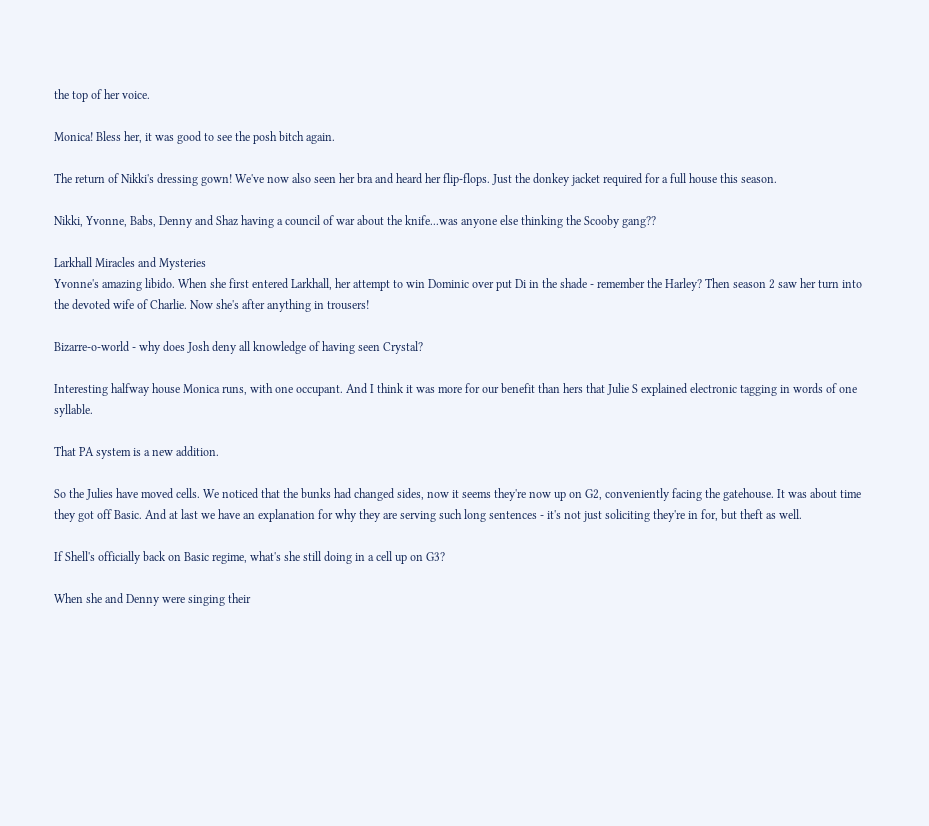the top of her voice.

Monica! Bless her, it was good to see the posh bitch again.

The return of Nikki's dressing gown! We've now also seen her bra and heard her flip-flops. Just the donkey jacket required for a full house this season.

Nikki, Yvonne, Babs, Denny and Shaz having a council of war about the knife...was anyone else thinking the Scooby gang??

Larkhall Miracles and Mysteries
Yvonne's amazing libido. When she first entered Larkhall, her attempt to win Dominic over put Di in the shade - remember the Harley? Then season 2 saw her turn into the devoted wife of Charlie. Now she's after anything in trousers!

Bizarre-o-world - why does Josh deny all knowledge of having seen Crystal?

Interesting halfway house Monica runs, with one occupant. And I think it was more for our benefit than hers that Julie S explained electronic tagging in words of one syllable.

That PA system is a new addition.

So the Julies have moved cells. We noticed that the bunks had changed sides, now it seems they're now up on G2, conveniently facing the gatehouse. It was about time they got off Basic. And at last we have an explanation for why they are serving such long sentences - it's not just soliciting they're in for, but theft as well.

If Shell's officially back on Basic regime, what's she still doing in a cell up on G3?

When she and Denny were singing their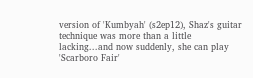version of 'Kumbyah' (s2ep12), Shaz's guitar technique was more than a little lacking...and now suddenly, she can play 'Scarboro Fair'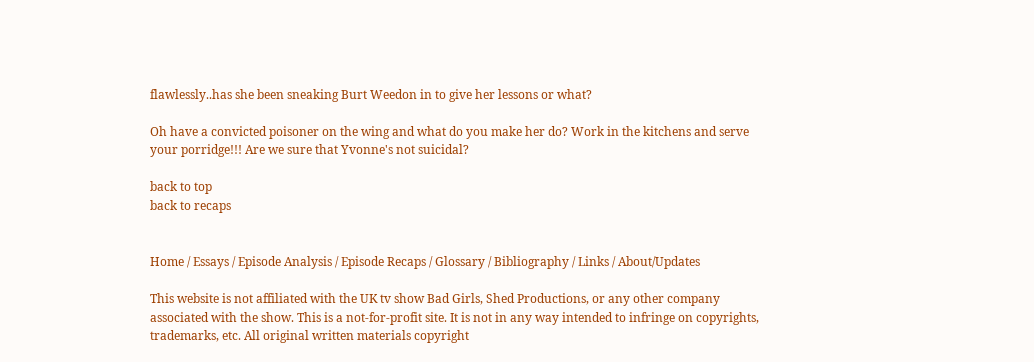flawlessly..has she been sneaking Burt Weedon in to give her lessons or what?

Oh have a convicted poisoner on the wing and what do you make her do? Work in the kitchens and serve your porridge!!! Are we sure that Yvonne's not suicidal?

back to top
back to recaps


Home / Essays / Episode Analysis / Episode Recaps / Glossary / Bibliography / Links / About/Updates

This website is not affiliated with the UK tv show Bad Girls, Shed Productions, or any other company associated with the show. This is a not-for-profit site. It is not in any way intended to infringe on copyrights, trademarks, etc. All original written materials copyright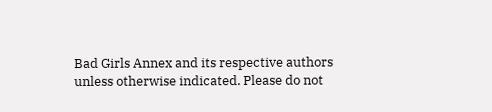Bad Girls Annex and its respective authors unless otherwise indicated. Please do not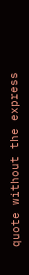quote without the express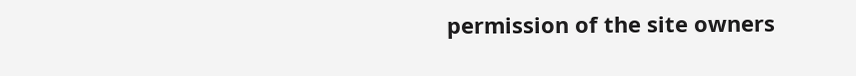permission of the site owners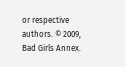or respective authors. © 2009, Bad Girls Annex.